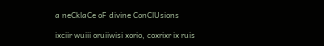a neCklaCe oF divine ConClUsions

ixciir wuiii oruiiwisi xorio, coxrixr ix ruis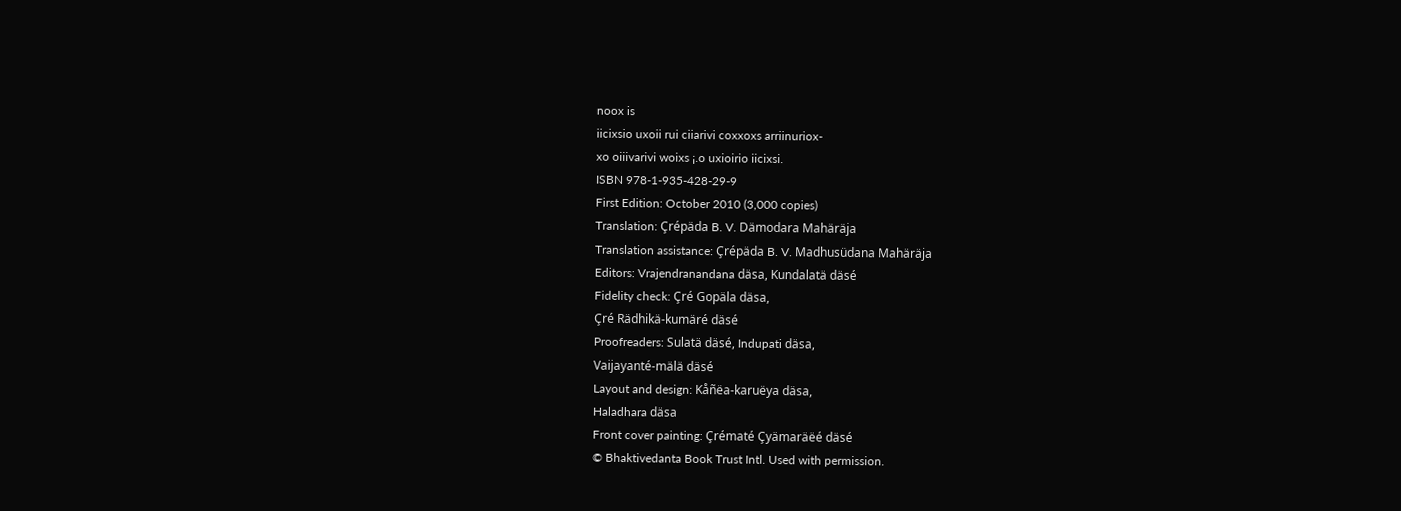noox is
iicixsio uxoii rui ciiarivi coxxoxs arriinuriox-
xo oiiivarivi woixs ¡.o uxioirio iicixsi.
ISBN 978-1-935-428-29-9
First Edition: October 2010 (3,000 copies)
Translation: Çrépäda B. V. Dämodara Mahäräja
Translation assistance: Çrépäda B. V. Madhusüdana Mahäräja
Editors: Vrajendranandana däsa, Kundalatä däsé
Fidelity check: Çré Gopäla däsa,
Çré Rädhikä-kumäré däsé
Proofreaders: Sulatä däsé, Indupati däsa,
Vaijayanté-mälä däsé
Layout and design: Kåñëa-karuëya däsa,
Haladhara däsa
Front cover painting: Çrématé Çyämaräëé däsé
© Bhaktivedanta Book Trust Intl. Used with permission.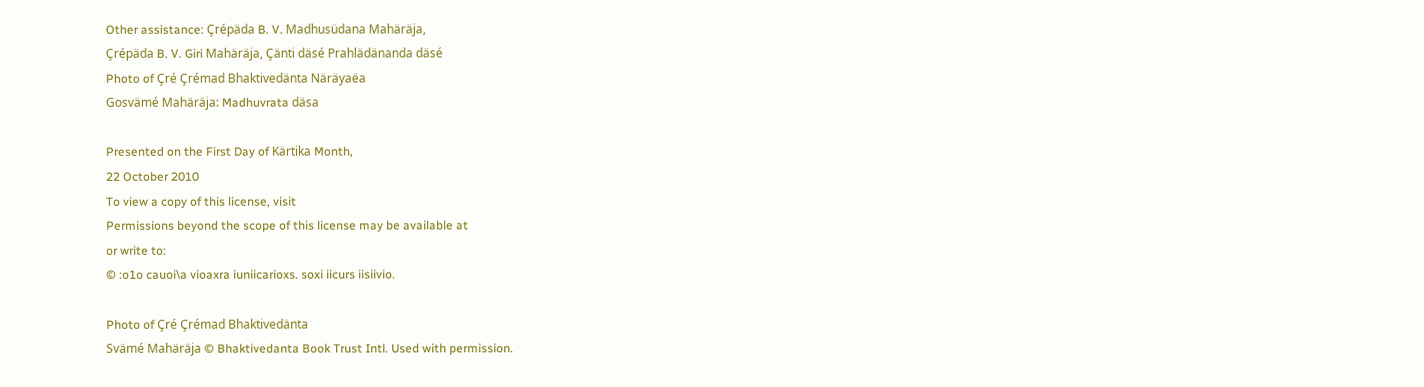Other assistance: Çrépäda B. V. Madhusüdana Mahäräja,
Çrépäda B. V. Giri Mahäräja, Çänti däsé Prahlädänanda däsé
Photo of Çré Çrémad Bhaktivedänta Näräyaëa
Gosvämé Mahäräja: Madhuvrata däsa

Presented on the First Day of Kärtika Month,
22 October 2010
To view a copy of this license, visit
Permissions beyond the scope of this license may be available at
or write to:
© :o1o cauoi\a vioaxra iuniicarioxs. soxi iicurs iisiivio.

Photo of Çré Çrémad Bhaktivedänta
Svämé Mahäräja © Bhaktivedanta Book Trust Intl. Used with permission.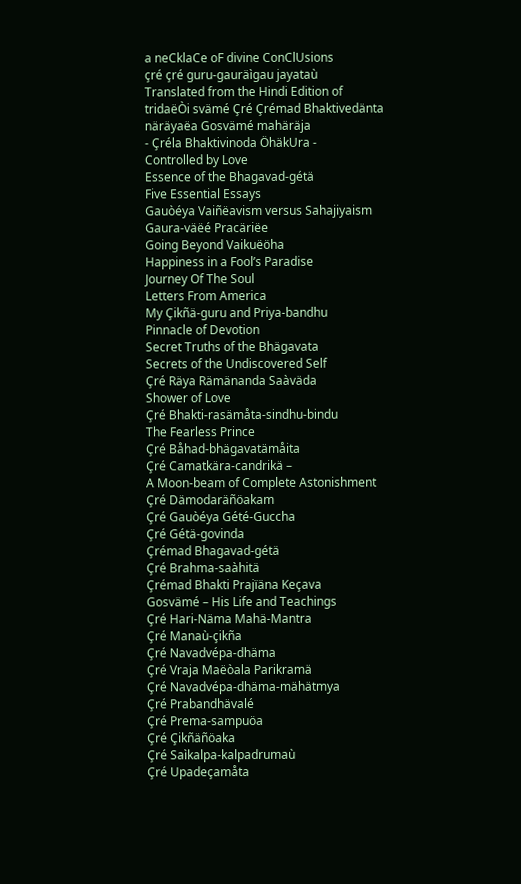a neCklaCe oF divine ConClUsions
çré çré guru-gauräìgau jayataù
Translated from the Hindi Edition of
tridaëÒi svämé Çré Çrémad Bhaktivedänta
näräyaëa Gosvämé mahäräja
- Çréla Bhaktivinoda ÖhäkUra -
Controlled by Love
Essence of the Bhagavad-gétä
Five Essential Essays
Gauòéya Vaiñëavism versus Sahajiyaism
Gaura-väëé Pracäriëe
Going Beyond Vaikuëöha
Happiness in a Fool’s Paradise
Journey Of The Soul
Letters From America
My Çikñä-guru and Priya-bandhu
Pinnacle of Devotion
Secret Truths of the Bhägavata
Secrets of the Undiscovered Self
Çré Räya Rämänanda Saàväda
Shower of Love
Çré Bhakti-rasämåta-sindhu-bindu
The Fearless Prince
Çré Båhad-bhägavatämåita
Çré Camatkära-candrikä –
A Moon-beam of Complete Astonishment
Çré Dämodaräñöakam
Çré Gauòéya Gété-Guccha
Çré Gétä-govinda
Çrémad Bhagavad-gétä
Çré Brahma-saàhitä
Çrémad Bhakti Prajïäna Keçava
Gosvämé – His Life and Teachings
Çré Hari-Näma Mahä-Mantra
Çré Manaù-çikña
Çré Navadvépa-dhäma
Çré Vraja Maëòala Parikramä
Çré Navadvépa-dhäma-mähätmya
Çré Prabandhävalé
Çré Prema-sampuöa
Çré Çikñäñöaka
Çré Saìkalpa-kalpadrumaù
Çré Upadeçamåta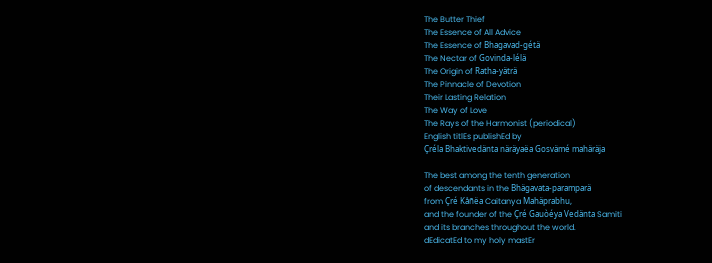The Butter Thief
The Essence of All Advice
The Essence of Bhagavad-gétä
The Nectar of Govinda-lélä
The Origin of Ratha-yäträ
The Pinnacle of Devotion
Their Lasting Relation
The Way of Love
The Rays of the Harmonist (periodical)
English titlEs publishEd by
Çréla Bhaktivedänta näräyaëa Gosvämé mahäräja

The best among the tenth generation
of descendants in the Bhägavata-paramparä
from Çré Kåñëa Caitanya Mahäprabhu,
and the founder of the Çré Gauòéya Vedänta Samiti
and its branches throughout the world.
dEdicatEd to my holy mastEr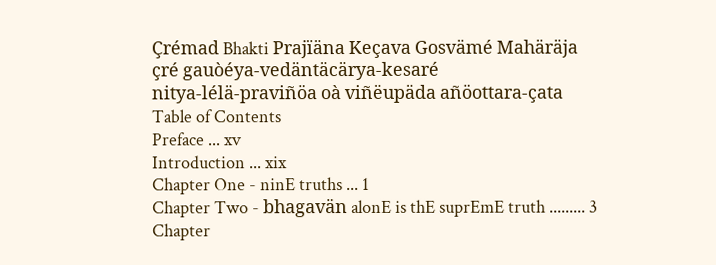Çrémad Bhakti Prajïäna Keçava Gosvämé Mahäräja
çré gauòéya-vedäntäcärya-kesaré
nitya-lélä-praviñöa oà viñëupäda añöottara-çata
Table of Contents
Preface ... xv
Introduction ... xix
Chapter One - ninE truths ... 1
Chapter Two - bhagavän alonE is thE suprEmE truth ......... 3
Chapter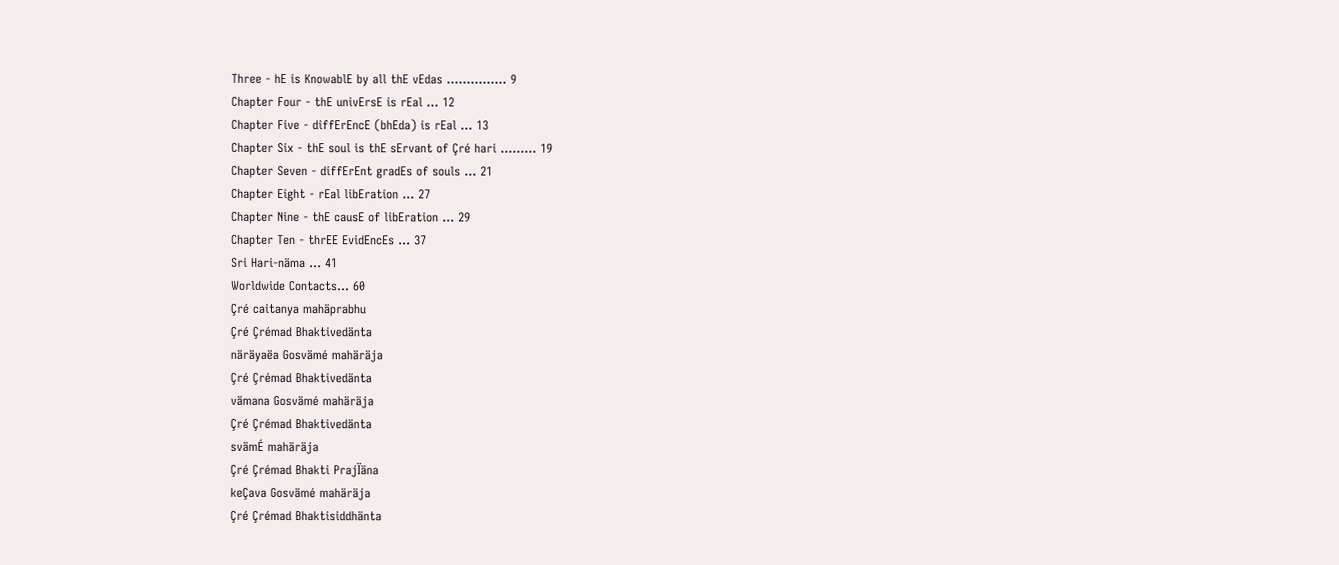Three - hE is KnowablE by all thE vEdas ............... 9
Chapter Four - thE univErsE is rEal ... 12
Chapter Five - diffErEncE (bhEda) is rEal ... 13
Chapter Six - thE soul is thE sErvant of Çré hari ......... 19
Chapter Seven - diffErEnt gradEs of souls ... 21
Chapter Eight - rEal libEration ... 27
Chapter Nine - thE causE of libEration ... 29
Chapter Ten - thrEE EvidEncEs ... 37
Sri Hari-näma ... 41
Worldwide Contacts... 60
Çré caitanya mahäprabhu
Çré Çrémad Bhaktivedänta
näräyaëa Gosvämé mahäräja
Çré Çrémad Bhaktivedänta
vämana Gosvämé mahäräja
Çré Çrémad Bhaktivedänta
svämÉ mahäräja
Çré Çrémad Bhakti PrajÏäna
keÇava Gosvämé mahäräja
Çré Çrémad Bhaktisiddhänta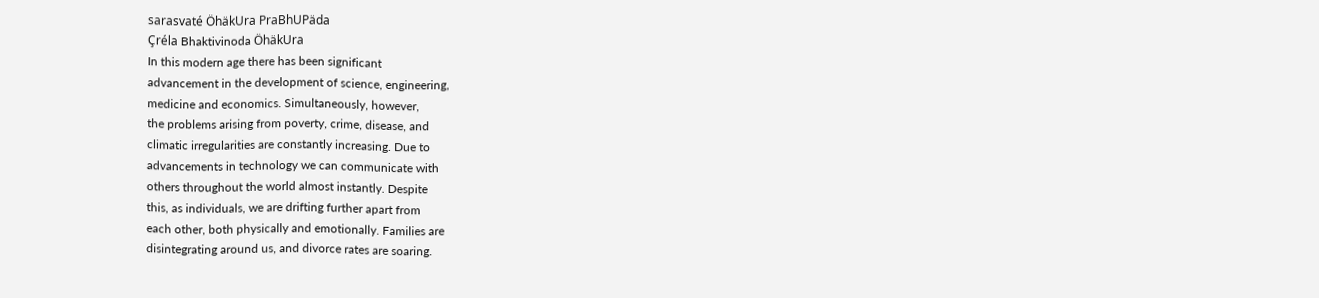sarasvaté ÖhäkUra PraBhUPäda
Çréla Bhaktivinoda ÖhäkUra
In this modern age there has been significant
advancement in the development of science, engineering,
medicine and economics. Simultaneously, however,
the problems arising from poverty, crime, disease, and
climatic irregularities are constantly increasing. Due to
advancements in technology we can communicate with
others throughout the world almost instantly. Despite
this, as individuals, we are drifting further apart from
each other, both physically and emotionally. Families are
disintegrating around us, and divorce rates are soaring.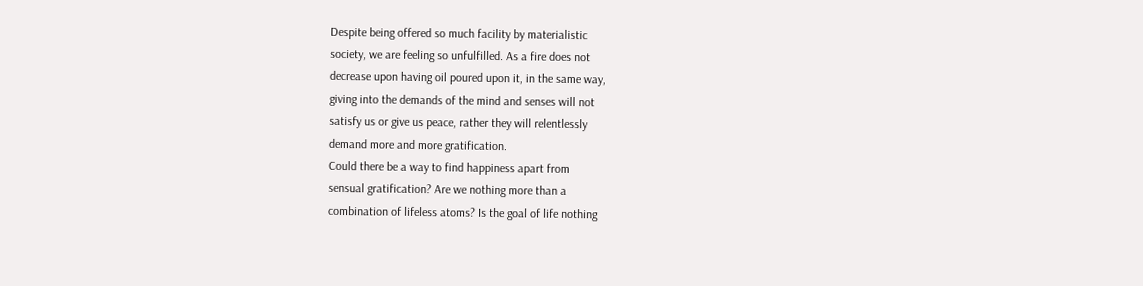Despite being offered so much facility by materialistic
society, we are feeling so unfulfilled. As a fire does not
decrease upon having oil poured upon it, in the same way,
giving into the demands of the mind and senses will not
satisfy us or give us peace, rather they will relentlessly
demand more and more gratification.
Could there be a way to find happiness apart from
sensual gratification? Are we nothing more than a
combination of lifeless atoms? Is the goal of life nothing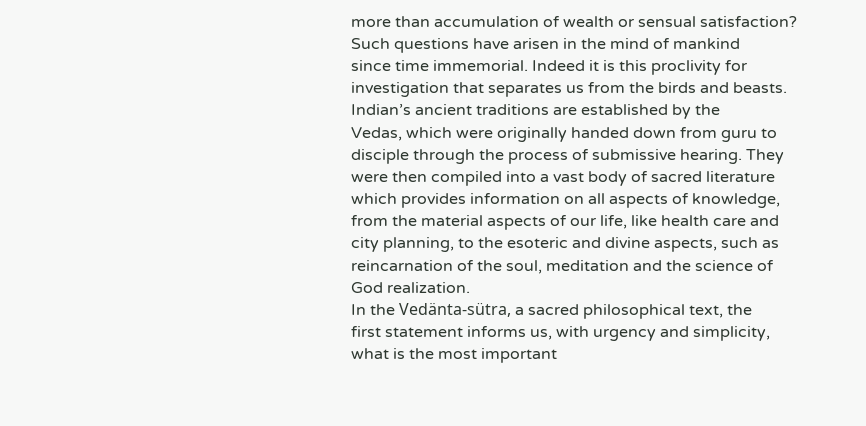more than accumulation of wealth or sensual satisfaction?
Such questions have arisen in the mind of mankind
since time immemorial. Indeed it is this proclivity for
investigation that separates us from the birds and beasts.
Indian’s ancient traditions are established by the
Vedas, which were originally handed down from guru to
disciple through the process of submissive hearing. They
were then compiled into a vast body of sacred literature
which provides information on all aspects of knowledge,
from the material aspects of our life, like health care and
city planning, to the esoteric and divine aspects, such as
reincarnation of the soul, meditation and the science of
God realization.
In the Vedänta-sütra, a sacred philosophical text, the
first statement informs us, with urgency and simplicity,
what is the most important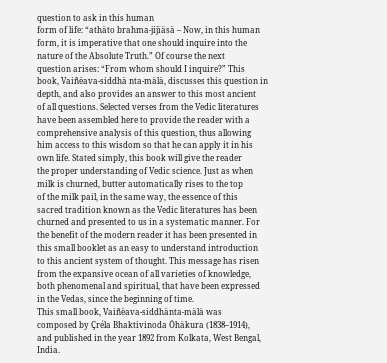question to ask in this human
form of life: “athäto brahma-jijïäsä – Now, in this human
form, it is imperative that one should inquire into the
nature of the Absolute Truth.” Of course the next
question arises: “From whom should I inquire?” This
book, Vaiñëava-siddhä nta-mälä, discusses this question in
depth, and also provides an answer to this most ancient
of all questions. Selected verses from the Vedic literatures
have been assembled here to provide the reader with a
comprehensive analysis of this question, thus allowing
him access to this wisdom so that he can apply it in his
own life. Stated simply, this book will give the reader
the proper understanding of Vedic science. Just as when
milk is churned, butter automatically rises to the top
of the milk pail, in the same way, the essence of this
sacred tradition known as the Vedic literatures has been
churned and presented to us in a systematic manner. For
the benefit of the modern reader it has been presented in
this small booklet as an easy to understand introduction
to this ancient system of thought. This message has risen
from the expansive ocean of all varieties of knowledge,
both phenomenal and spiritual, that have been expressed
in the Vedas, since the beginning of time.
This small book, Vaiñëava-siddhänta-mälä was
composed by Çréla Bhaktivinoda Öhäkura (1838–1914),
and published in the year 1892 from Kolkata, West Bengal,
India.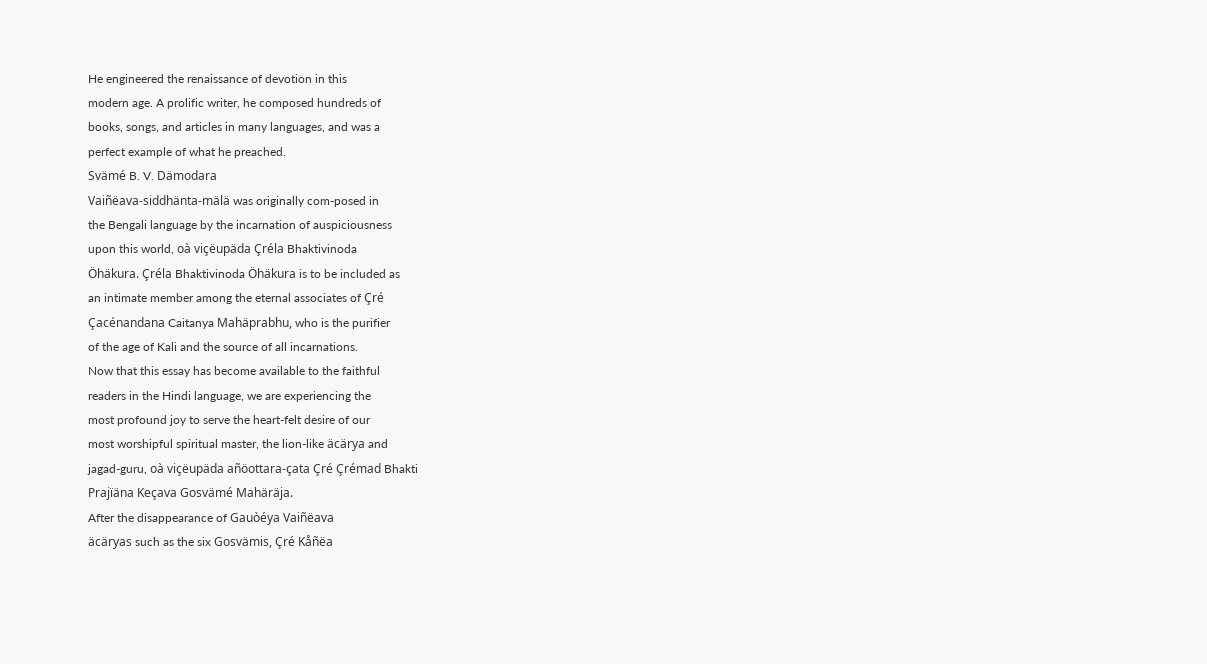He engineered the renaissance of devotion in this
modern age. A prolific writer, he composed hundreds of
books, songs, and articles in many languages, and was a
perfect example of what he preached.
Svämé B. V. Dämodara
Vaiñëava-siddhänta-mälä was originally com-posed in
the Bengali language by the incarnation of auspiciousness
upon this world, oà viçëupäda Çréla Bhaktivinoda
Öhäkura. Çréla Bhaktivinoda Öhäkura is to be included as
an intimate member among the eternal associates of Çré
Çacénandana Caitanya Mahäprabhu, who is the purifier
of the age of Kali and the source of all incarnations.
Now that this essay has become available to the faithful
readers in the Hindi language, we are experiencing the
most profound joy to serve the heart-felt desire of our
most worshipful spiritual master, the lion-like äcärya and
jagad-guru, oà viçëupäda añöottara-çata Çré Çrémad Bhakti
Prajïäna Keçava Gosvämé Mahäräja.
After the disappearance of Gauòéya Vaiñëava
äcäryas such as the six Gosvämis, Çré Kåñëa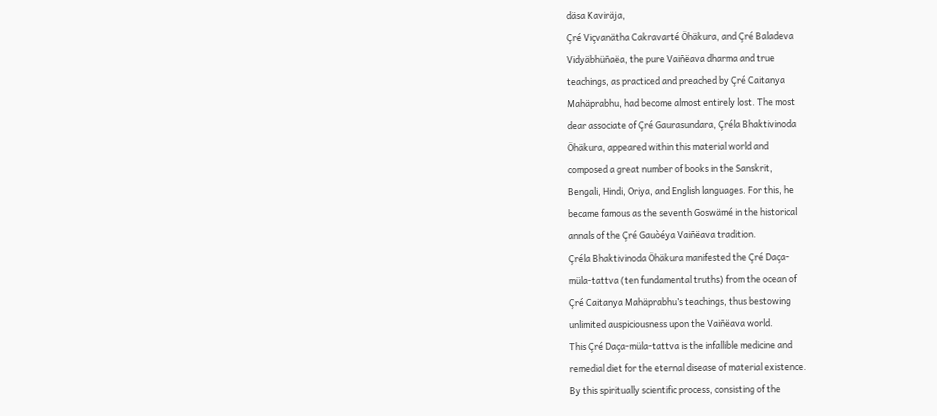däsa Kaviräja,
Çré Viçvanätha Cakravarté Öhäkura, and Çré Baladeva
Vidyäbhüñaëa, the pure Vaiñëava dharma and true
teachings, as practiced and preached by Çré Caitanya
Mahäprabhu, had become almost entirely lost. The most
dear associate of Çré Gaurasundara, Çréla Bhaktivinoda
Öhäkura, appeared within this material world and
composed a great number of books in the Sanskrit,
Bengali, Hindi, Oriya, and English languages. For this, he
became famous as the seventh Goswämé in the historical
annals of the Çré Gauòéya Vaiñëava tradition.
Çréla Bhaktivinoda Öhäkura manifested the Çré Daça-
müla-tattva (ten fundamental truths) from the ocean of
Çré Caitanya Mahäprabhu’s teachings, thus bestowing
unlimited auspiciousness upon the Vaiñëava world.
This Çré Daça-müla-tattva is the infallible medicine and
remedial diet for the eternal disease of material existence.
By this spiritually scientific process, consisting of the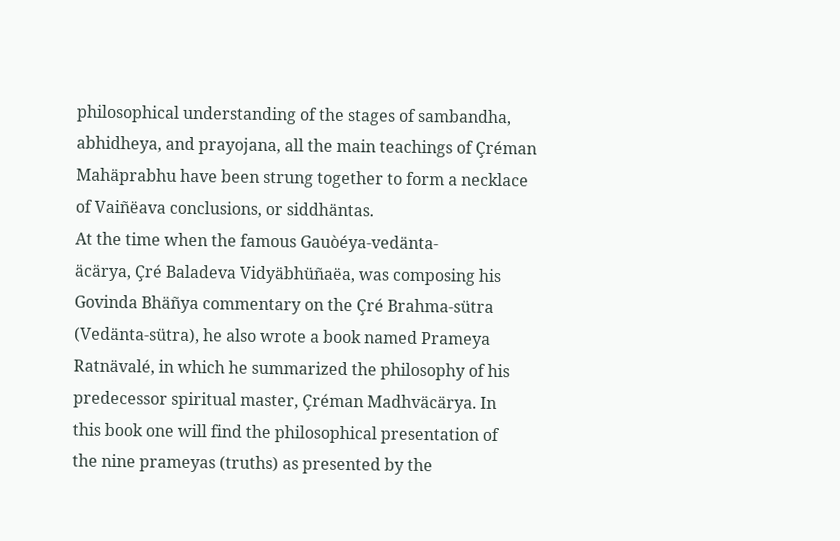philosophical understanding of the stages of sambandha,
abhidheya, and prayojana, all the main teachings of Çréman
Mahäprabhu have been strung together to form a necklace
of Vaiñëava conclusions, or siddhäntas.
At the time when the famous Gauòéya-vedänta-
äcärya, Çré Baladeva Vidyäbhüñaëa, was composing his
Govinda Bhäñya commentary on the Çré Brahma-sütra
(Vedänta-sütra), he also wrote a book named Prameya
Ratnävalé, in which he summarized the philosophy of his
predecessor spiritual master, Çréman Madhväcärya. In
this book one will find the philosophical presentation of
the nine prameyas (truths) as presented by the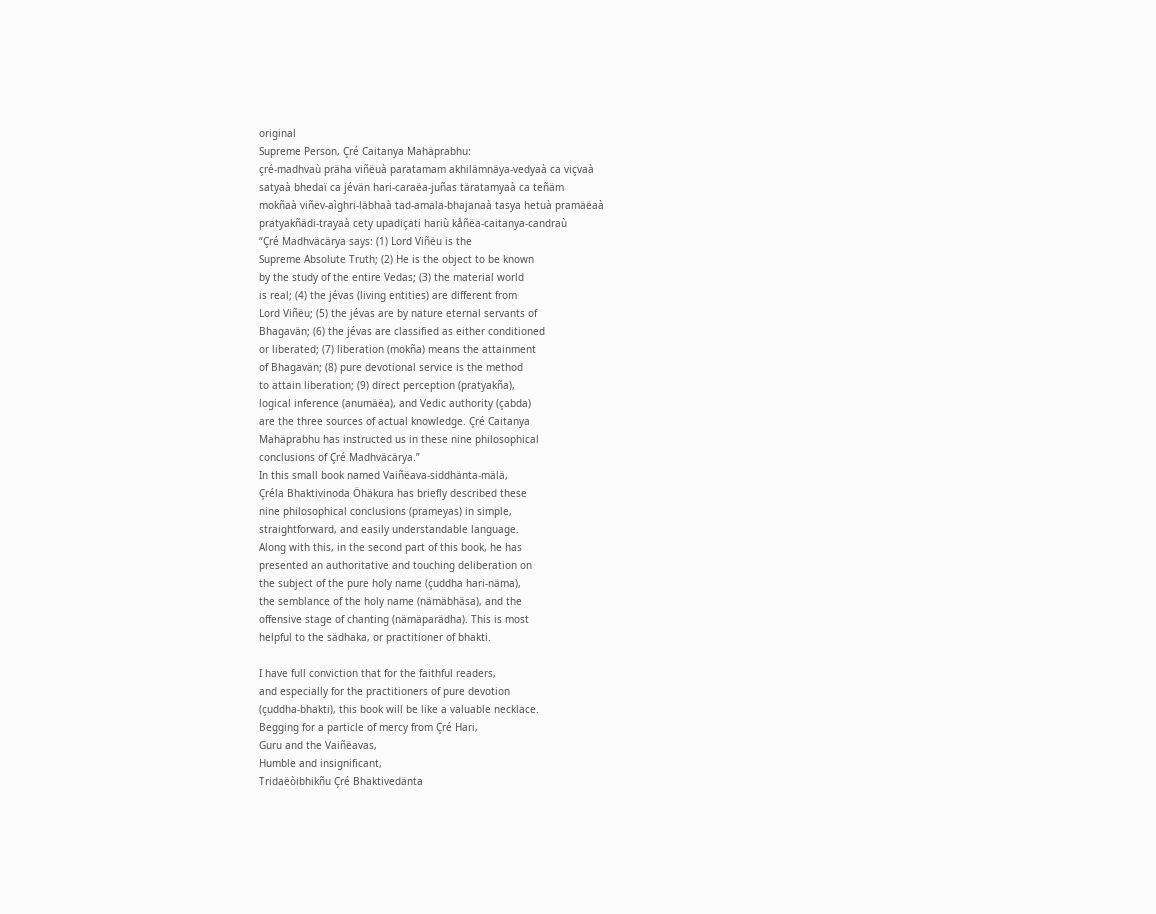original
Supreme Person, Çré Caitanya Mahäprabhu:
çré-madhvaù präha viñëuà paratamam akhilämnäya-vedyaà ca viçvaà
satyaà bhedaï ca jévän hari-caraëa-juñas täratamyaà ca teñäm
mokñaà viñëv-aìghri-läbhaà tad-amala-bhajanaà tasya hetuà pramäëaà
pratyakñädi-trayaà cety upadiçati hariù kåñëa-caitanya-candraù
“Çré Madhväcärya says: (1) Lord Viñëu is the
Supreme Absolute Truth; (2) He is the object to be known
by the study of the entire Vedas; (3) the material world
is real; (4) the jévas (living entities) are different from
Lord Viñëu; (5) the jévas are by nature eternal servants of
Bhagavän; (6) the jévas are classified as either conditioned
or liberated; (7) liberation (mokña) means the attainment
of Bhagavän; (8) pure devotional service is the method
to attain liberation; (9) direct perception (pratyakña),
logical inference (anumäëa), and Vedic authority (çabda)
are the three sources of actual knowledge. Çré Caitanya
Mahäprabhu has instructed us in these nine philosophical
conclusions of Çré Madhväcärya.”
In this small book named Vaiñëava-siddhänta-mälä,
Çréla Bhaktivinoda Öhäkura has briefly described these
nine philosophical conclusions (prameyas) in simple,
straightforward, and easily understandable language.
Along with this, in the second part of this book, he has
presented an authoritative and touching deliberation on
the subject of the pure holy name (çuddha hari-näma),
the semblance of the holy name (nämäbhäsa), and the
offensive stage of chanting (nämäparädha). This is most
helpful to the sädhaka, or practitioner of bhakti.

I have full conviction that for the faithful readers,
and especially for the practitioners of pure devotion
(çuddha-bhakti), this book will be like a valuable necklace.
Begging for a particle of mercy from Çré Hari,
Guru and the Vaiñëavas,
Humble and insignificant,
Tridaëòibhikñu Çré Bhaktivedänta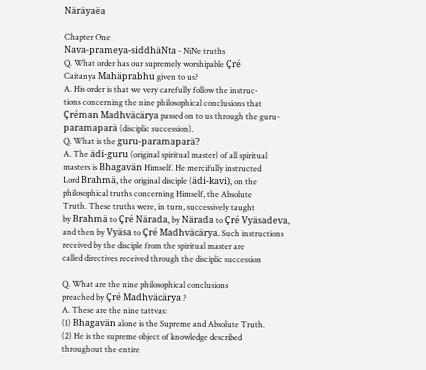Näräyaëa

Chapter One
Nava-prameya-siddhäNta - NiNe truths
Q. What order has our supremely worshipable Çré
Caitanya Mahäprabhu given to us?
A. His order is that we very carefully follow the instruc-
tions concerning the nine philosophical conclusions that
Çréman Madhväcärya passed on to us through the guru-
paramaparä (disciplic succession).
Q. What is the guru-paramaparä?
A. The ädi-guru (original spiritual master) of all spiritual
masters is Bhagavän Himself. He mercifully instructed
Lord Brahmä, the original disciple (ädi-kavi), on the
philosophical truths concerning Himself, the Absolute
Truth. These truths were, in turn, successively taught
by Brahmä to Çré Närada, by Närada to Çré Vyäsadeva,
and then by Vyäsa to Çré Madhväcärya. Such instructions
received by the disciple from the spiritual master are
called directives received through the disciplic succession

Q. What are the nine philosophical conclusions
preached by Çré Madhväcärya ?
A. These are the nine tattvas:
(1) Bhagavän alone is the Supreme and Absolute Truth.
(2) He is the supreme object of knowledge described
throughout the entire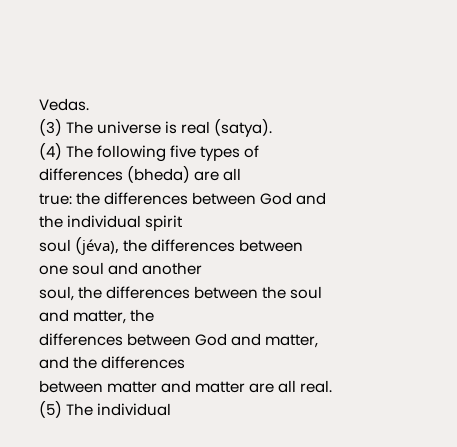Vedas.
(3) The universe is real (satya).
(4) The following five types of differences (bheda) are all
true: the differences between God and the individual spirit
soul (jéva), the differences between one soul and another
soul, the differences between the soul and matter, the
differences between God and matter, and the differences
between matter and matter are all real.
(5) The individual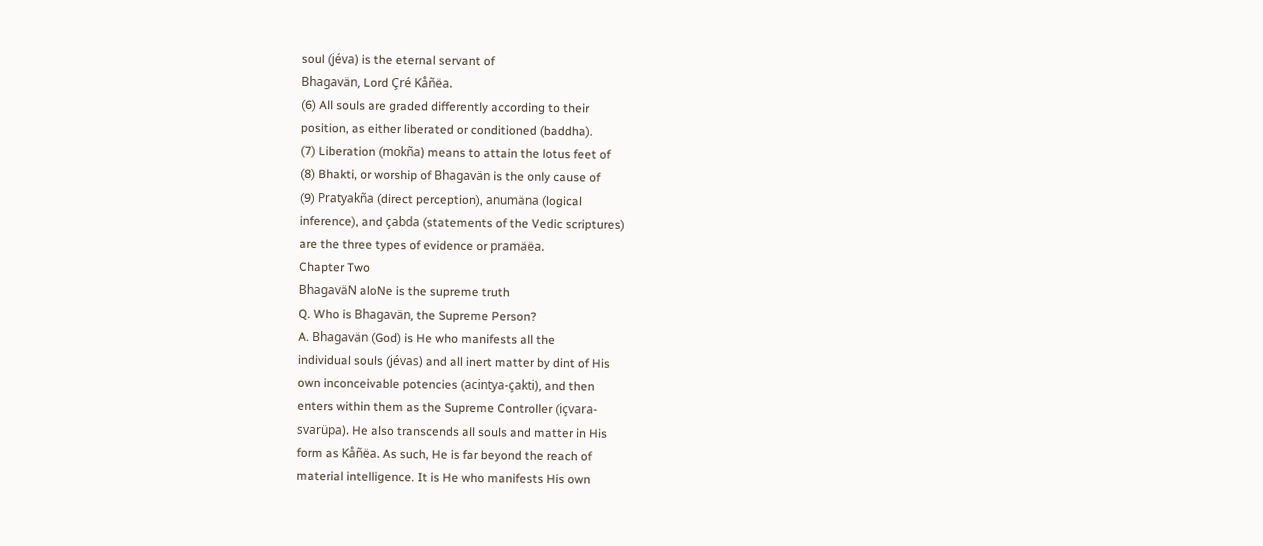soul (jéva) is the eternal servant of
Bhagavän, Lord Çré Kåñëa.
(6) All souls are graded differently according to their
position, as either liberated or conditioned (baddha).
(7) Liberation (mokña) means to attain the lotus feet of
(8) Bhakti, or worship of Bhagavän is the only cause of
(9) Pratyakña (direct perception), anumäna (logical
inference), and çabda (statements of the Vedic scriptures)
are the three types of evidence or pramäëa.
Chapter Two
BhagaväN aloNe is the supreme truth
Q. Who is Bhagavän, the Supreme Person?
A. Bhagavän (God) is He who manifests all the
individual souls (jévas) and all inert matter by dint of His
own inconceivable potencies (acintya-çakti), and then
enters within them as the Supreme Controller (içvara-
svarüpa). He also transcends all souls and matter in His
form as Kåñëa. As such, He is far beyond the reach of
material intelligence. It is He who manifests His own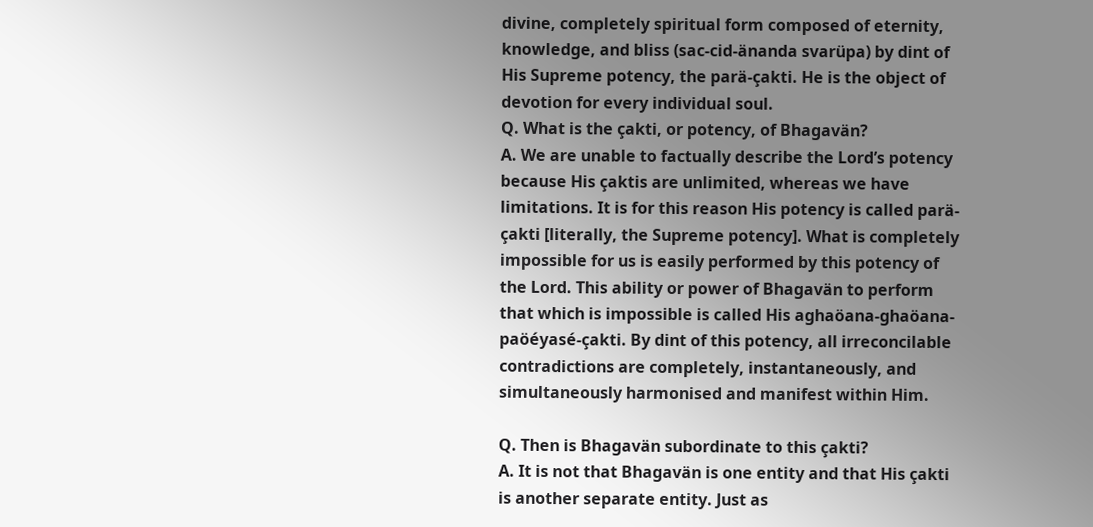divine, completely spiritual form composed of eternity,
knowledge, and bliss (sac-cid-änanda svarüpa) by dint of
His Supreme potency, the parä-çakti. He is the object of
devotion for every individual soul.
Q. What is the çakti, or potency, of Bhagavän?
A. We are unable to factually describe the Lord’s potency
because His çaktis are unlimited, whereas we have
limitations. It is for this reason His potency is called parä-
çakti [literally, the Supreme potency]. What is completely
impossible for us is easily performed by this potency of
the Lord. This ability or power of Bhagavän to perform
that which is impossible is called His aghaöana-ghaöana-
paöéyasé-çakti. By dint of this potency, all irreconcilable
contradictions are completely, instantaneously, and
simultaneously harmonised and manifest within Him.

Q. Then is Bhagavän subordinate to this çakti?
A. It is not that Bhagavän is one entity and that His çakti
is another separate entity. Just as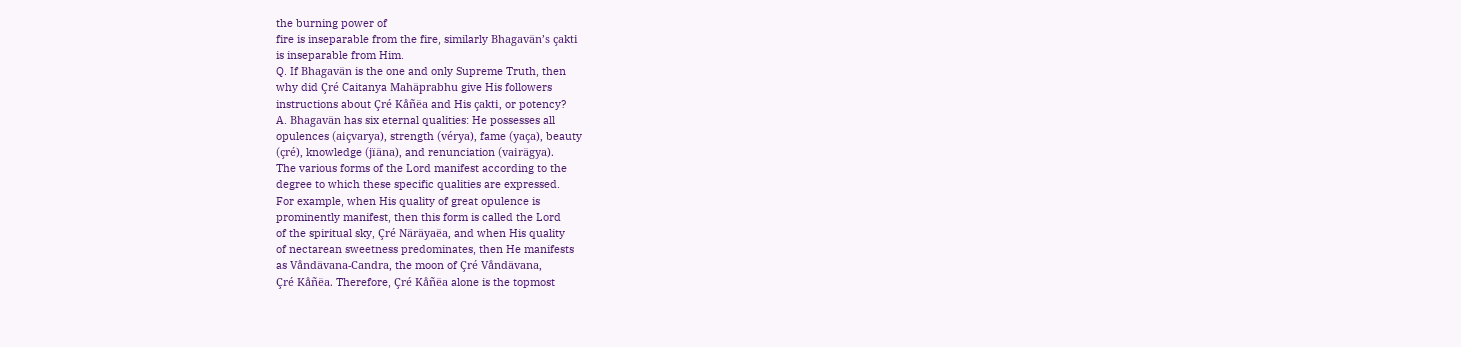the burning power of
fire is inseparable from the fire, similarly Bhagavän’s çakti
is inseparable from Him.
Q. If Bhagavän is the one and only Supreme Truth, then
why did Çré Caitanya Mahäprabhu give His followers
instructions about Çré Kåñëa and His çakti, or potency?
A. Bhagavän has six eternal qualities: He possesses all
opulences (aiçvarya), strength (vérya), fame (yaça), beauty
(çré), knowledge (jïäna), and renunciation (vairägya).
The various forms of the Lord manifest according to the
degree to which these specific qualities are expressed.
For example, when His quality of great opulence is
prominently manifest, then this form is called the Lord
of the spiritual sky, Çré Näräyaëa, and when His quality
of nectarean sweetness predominates, then He manifests
as Våndävana-Candra, the moon of Çré Våndävana,
Çré Kåñëa. Therefore, Çré Kåñëa alone is the topmost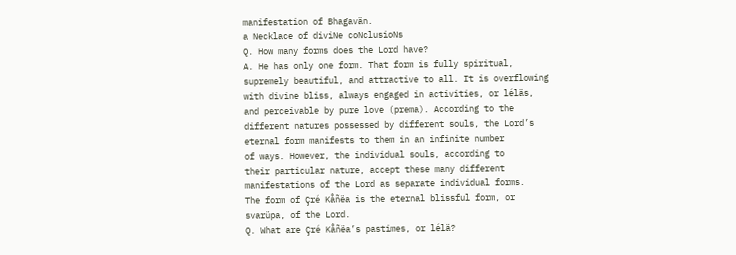manifestation of Bhagavän.
a Necklace of diviNe coNclusioNs
Q. How many forms does the Lord have?
A. He has only one form. That form is fully spiritual,
supremely beautiful, and attractive to all. It is overflowing
with divine bliss, always engaged in activities, or léläs,
and perceivable by pure love (prema). According to the
different natures possessed by different souls, the Lord’s
eternal form manifests to them in an infinite number
of ways. However, the individual souls, according to
their particular nature, accept these many different
manifestations of the Lord as separate individual forms.
The form of Çré Kåñëa is the eternal blissful form, or
svarüpa, of the Lord.
Q. What are Çré Kåñëa’s pastimes, or lélä?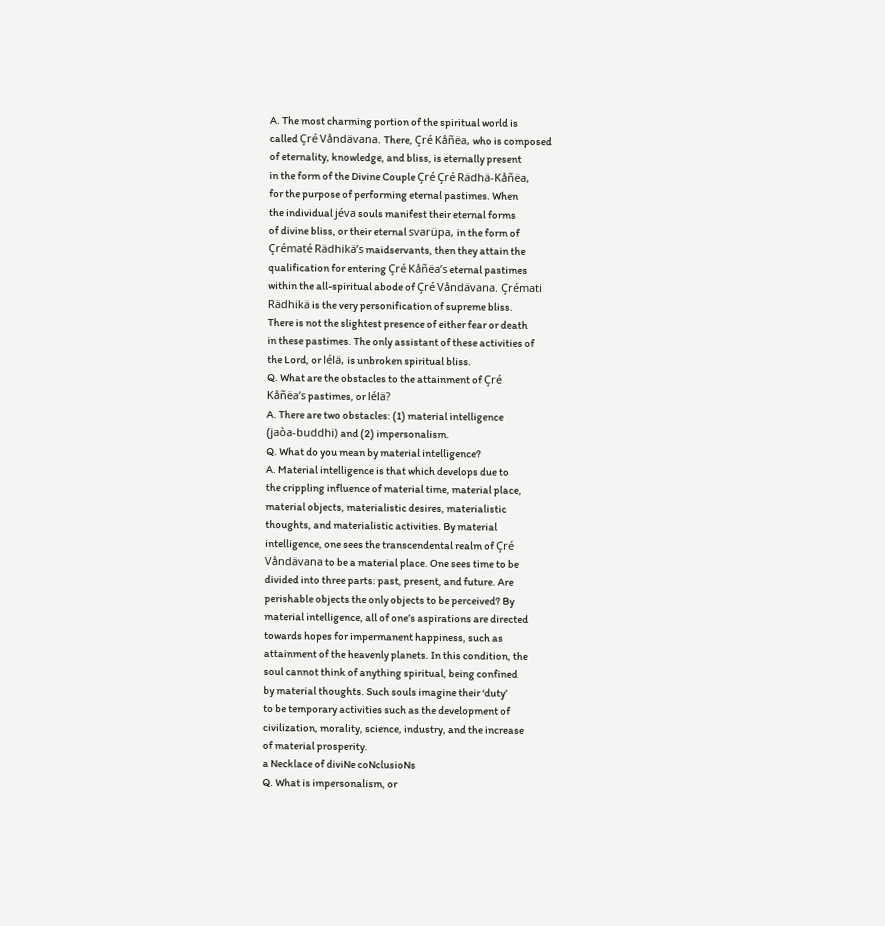A. The most charming portion of the spiritual world is
called Çré Våndävana. There, Çré Kåñëa, who is composed
of eternality, knowledge, and bliss, is eternally present
in the form of the Divine Couple Çré Çré Rädhä-Kåñëa,
for the purpose of performing eternal pastimes. When
the individual jéva souls manifest their eternal forms
of divine bliss, or their eternal svarüpa, in the form of
Çrématé Rädhikä’s maidservants, then they attain the
qualification for entering Çré Kåñëa’s eternal pastimes
within the all-spiritual abode of Çré Våndävana. Çrémati
Rädhikä is the very personification of supreme bliss.
There is not the slightest presence of either fear or death
in these pastimes. The only assistant of these activities of
the Lord, or lélä, is unbroken spiritual bliss.
Q. What are the obstacles to the attainment of Çré
Kåñëa’s pastimes, or lélä?
A. There are two obstacles: (1) material intelligence
(jaòa-buddhi) and (2) impersonalism.
Q. What do you mean by material intelligence?
A. Material intelligence is that which develops due to
the crippling influence of material time, material place,
material objects, materialistic desires, materialistic
thoughts, and materialistic activities. By material
intelligence, one sees the transcendental realm of Çré
Våndävana to be a material place. One sees time to be
divided into three parts: past, present, and future. Are
perishable objects the only objects to be perceived? By
material intelligence, all of one’s aspirations are directed
towards hopes for impermanent happiness, such as
attainment of the heavenly planets. In this condition, the
soul cannot think of anything spiritual, being confined
by material thoughts. Such souls imagine their ‘duty’
to be temporary activities such as the development of
civilization, morality, science, industry, and the increase
of material prosperity.
a Necklace of diviNe coNclusioNs
Q. What is impersonalism, or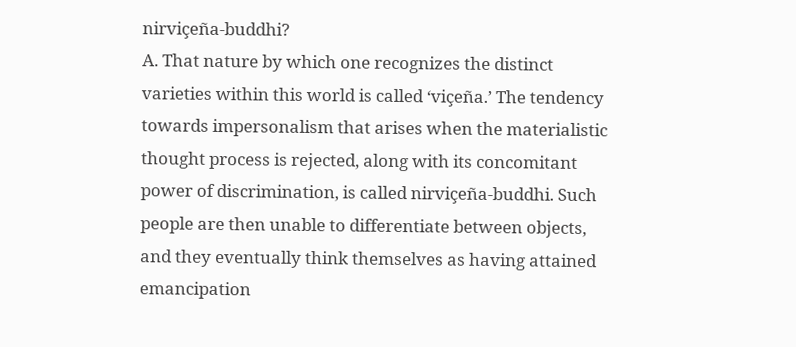nirviçeña-buddhi?
A. That nature by which one recognizes the distinct
varieties within this world is called ‘viçeña.’ The tendency
towards impersonalism that arises when the materialistic
thought process is rejected, along with its concomitant
power of discrimination, is called nirviçeña-buddhi. Such
people are then unable to differentiate between objects,
and they eventually think themselves as having attained
emancipation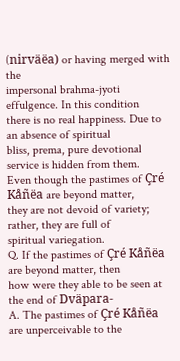(nirväëa) or having merged with the
impersonal brahma-jyoti effulgence. In this condition
there is no real happiness. Due to an absence of spiritual
bliss, prema, pure devotional service is hidden from them.
Even though the pastimes of Çré Kåñëa are beyond matter,
they are not devoid of variety; rather, they are full of
spiritual variegation.
Q. If the pastimes of Çré Kåñëa are beyond matter, then
how were they able to be seen at the end of Dväpara-
A. The pastimes of Çré Kåñëa are unperceivable to the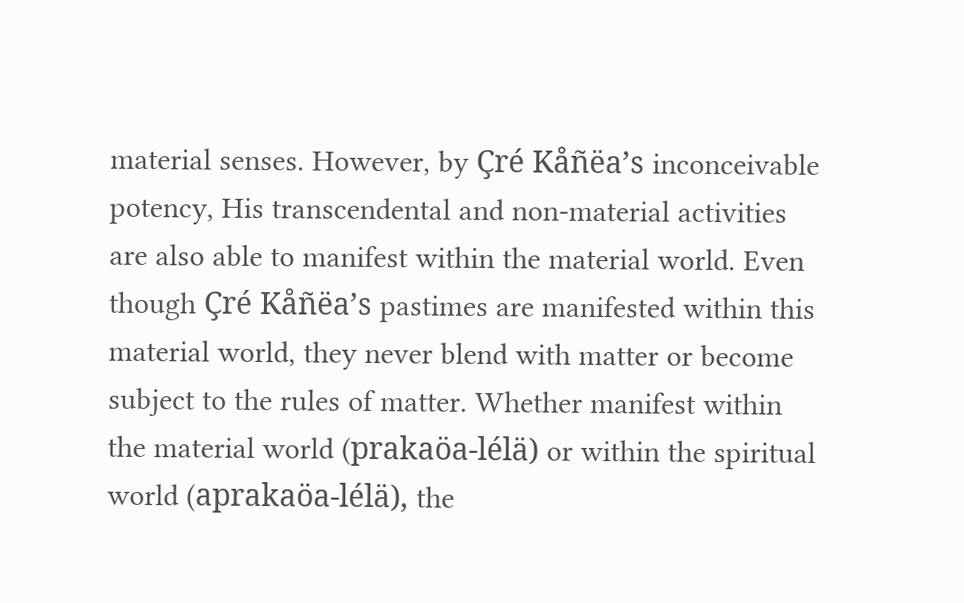material senses. However, by Çré Kåñëa’s inconceivable
potency, His transcendental and non-material activities
are also able to manifest within the material world. Even
though Çré Kåñëa’s pastimes are manifested within this
material world, they never blend with matter or become
subject to the rules of matter. Whether manifest within
the material world (prakaöa-lélä) or within the spiritual
world (aprakaöa-lélä), the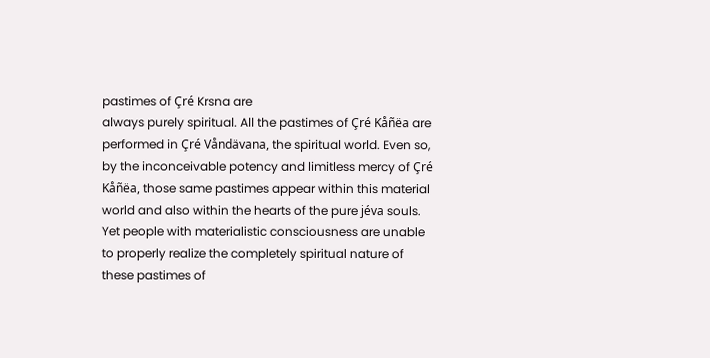pastimes of Çré Krsna are
always purely spiritual. All the pastimes of Çré Kåñëa are
performed in Çré Våndävana, the spiritual world. Even so,
by the inconceivable potency and limitless mercy of Çré
Kåñëa, those same pastimes appear within this material
world and also within the hearts of the pure jéva souls.
Yet people with materialistic consciousness are unable
to properly realize the completely spiritual nature of
these pastimes of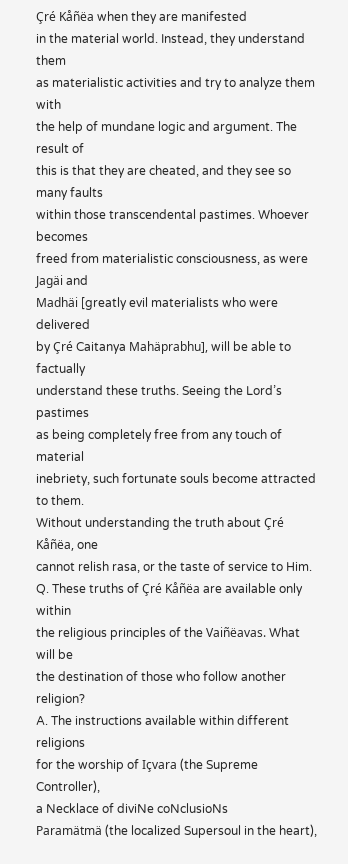Çré Kåñëa when they are manifested
in the material world. Instead, they understand them
as materialistic activities and try to analyze them with
the help of mundane logic and argument. The result of
this is that they are cheated, and they see so many faults
within those transcendental pastimes. Whoever becomes
freed from materialistic consciousness, as were Jagäi and
Madhäi [greatly evil materialists who were delivered
by Çré Caitanya Mahäprabhu], will be able to factually
understand these truths. Seeing the Lord’s pastimes
as being completely free from any touch of material
inebriety, such fortunate souls become attracted to them.
Without understanding the truth about Çré Kåñëa, one
cannot relish rasa, or the taste of service to Him.
Q. These truths of Çré Kåñëa are available only within
the religious principles of the Vaiñëavas. What will be
the destination of those who follow another religion?
A. The instructions available within different religions
for the worship of Içvara (the Supreme Controller),
a Necklace of diviNe coNclusioNs
Paramätmä (the localized Supersoul in the heart),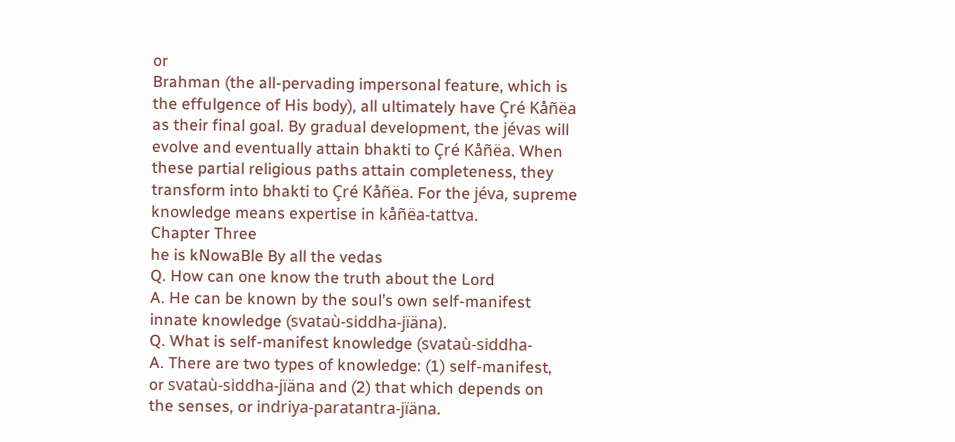or
Brahman (the all-pervading impersonal feature, which is
the effulgence of His body), all ultimately have Çré Kåñëa
as their final goal. By gradual development, the jévas will
evolve and eventually attain bhakti to Çré Kåñëa. When
these partial religious paths attain completeness, they
transform into bhakti to Çré Kåñëa. For the jéva, supreme
knowledge means expertise in kåñëa-tattva.
Chapter Three
he is kNowaBle By all the vedas
Q. How can one know the truth about the Lord
A. He can be known by the soul’s own self-manifest
innate knowledge (svataù-siddha-jïäna).
Q. What is self-manifest knowledge (svataù-siddha-
A. There are two types of knowledge: (1) self-manifest,
or svataù-siddha-jïäna and (2) that which depends on
the senses, or indriya-paratantra-jïäna.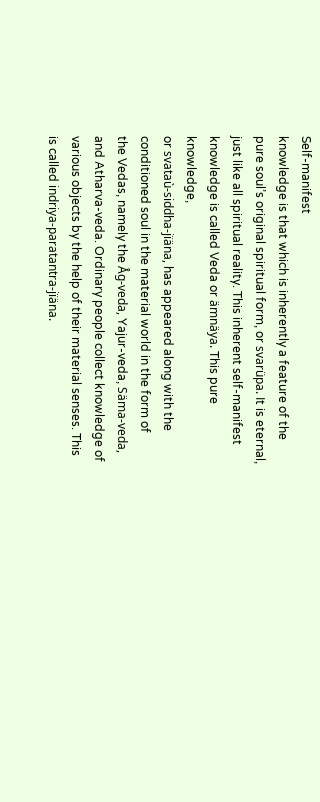Self-manifest
knowledge is that which is inherently a feature of the
pure soul’s original spiritual form, or svarüpa. It is eternal,
just like all spiritual reality. This inherent self-manifest
knowledge is called Veda or ämnäya. This pure knowledge,
or svataù-siddha-jïäna, has appeared along with the
conditioned soul in the material world in the form of
the Vedas, namely the Åg-veda, Yajur-veda, Säma-veda,
and Atharva-veda. Ordinary people collect knowledge of
various objects by the help of their material senses. This
is called indriya-paratantra-jïäna.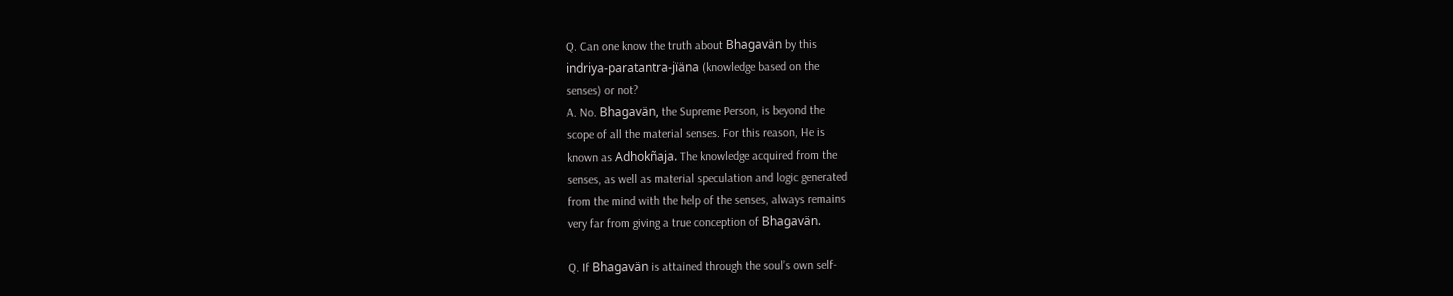Q. Can one know the truth about Bhagavän by this
indriya-paratantra-jïäna (knowledge based on the
senses) or not?
A. No. Bhagavän, the Supreme Person, is beyond the
scope of all the material senses. For this reason, He is
known as Adhokñaja. The knowledge acquired from the
senses, as well as material speculation and logic generated
from the mind with the help of the senses, always remains
very far from giving a true conception of Bhagavän.

Q. If Bhagavän is attained through the soul’s own self-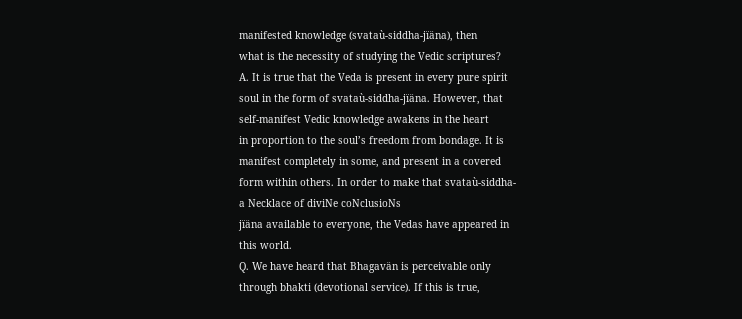manifested knowledge (svataù-siddha-jïäna), then
what is the necessity of studying the Vedic scriptures?
A. It is true that the Veda is present in every pure spirit
soul in the form of svataù-siddha-jïäna. However, that
self-manifest Vedic knowledge awakens in the heart
in proportion to the soul’s freedom from bondage. It is
manifest completely in some, and present in a covered
form within others. In order to make that svataù-siddha-
a Necklace of diviNe coNclusioNs
jïäna available to everyone, the Vedas have appeared in
this world.
Q. We have heard that Bhagavän is perceivable only
through bhakti (devotional service). If this is true,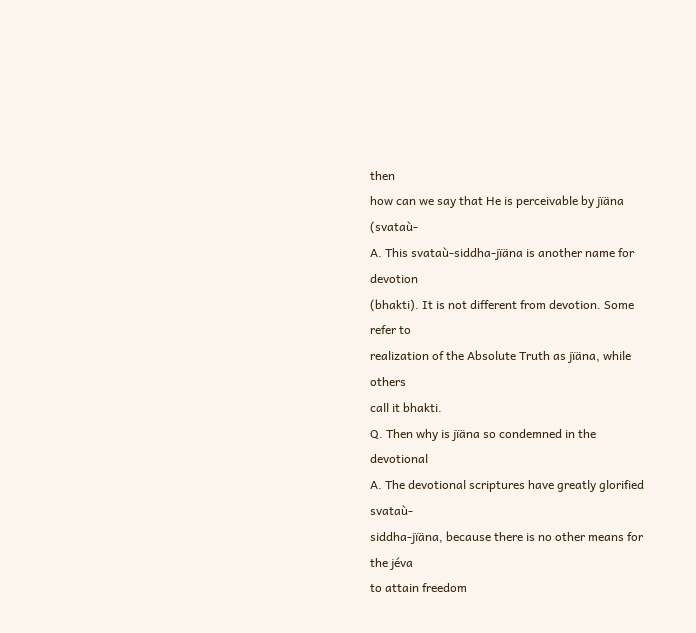then
how can we say that He is perceivable by jïäna (svataù-
A. This svataù-siddha-jïäna is another name for devotion
(bhakti). It is not different from devotion. Some refer to
realization of the Absolute Truth as jïäna, while others
call it bhakti.
Q. Then why is jïäna so condemned in the devotional
A. The devotional scriptures have greatly glorified svataù-
siddha-jïäna, because there is no other means for the jéva
to attain freedom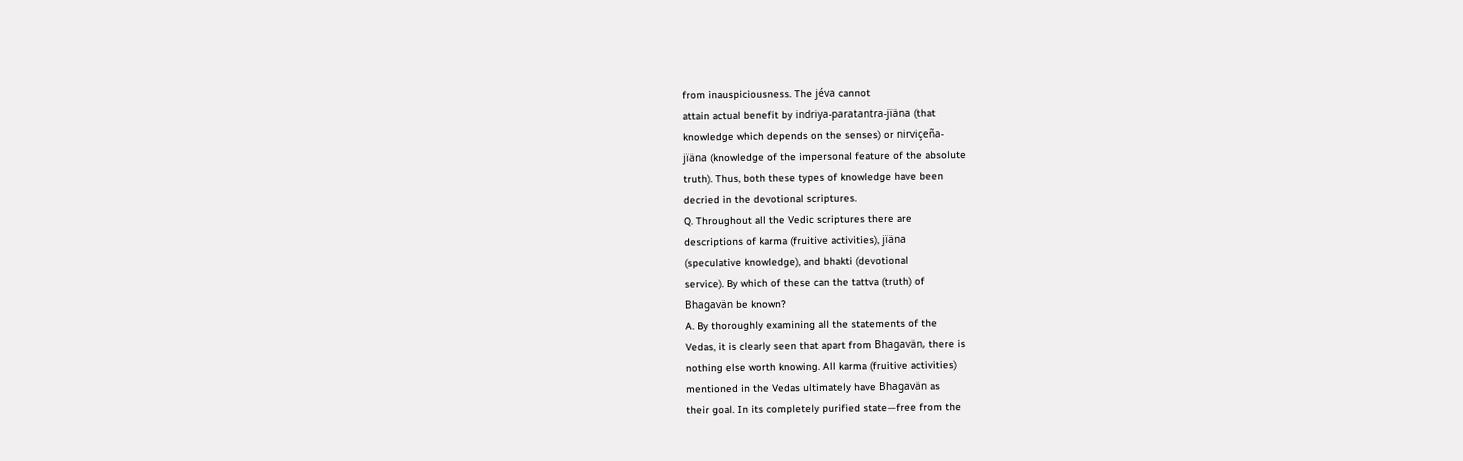from inauspiciousness. The jéva cannot
attain actual benefit by indriya-paratantra-jïäna (that
knowledge which depends on the senses) or nirviçeña-
jïäna (knowledge of the impersonal feature of the absolute
truth). Thus, both these types of knowledge have been
decried in the devotional scriptures.
Q. Throughout all the Vedic scriptures there are
descriptions of karma (fruitive activities), jïäna
(speculative knowledge), and bhakti (devotional
service). By which of these can the tattva (truth) of
Bhagavän be known?
A. By thoroughly examining all the statements of the
Vedas, it is clearly seen that apart from Bhagavän, there is
nothing else worth knowing. All karma (fruitive activities)
mentioned in the Vedas ultimately have Bhagavän as
their goal. In its completely purified state—free from the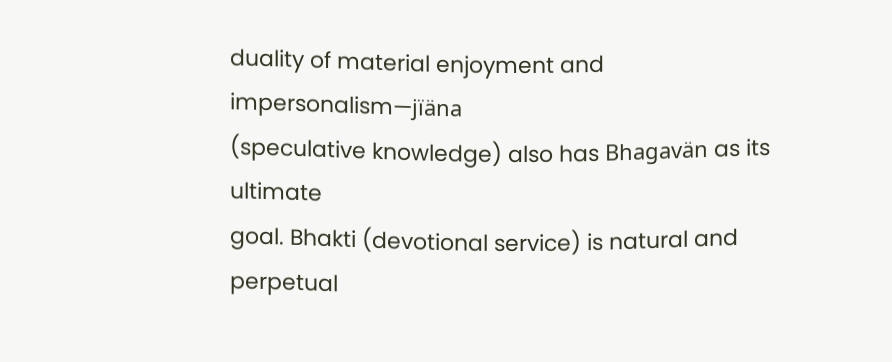duality of material enjoyment and impersonalism—jïäna
(speculative knowledge) also has Bhagavän as its ultimate
goal. Bhakti (devotional service) is natural and perpetual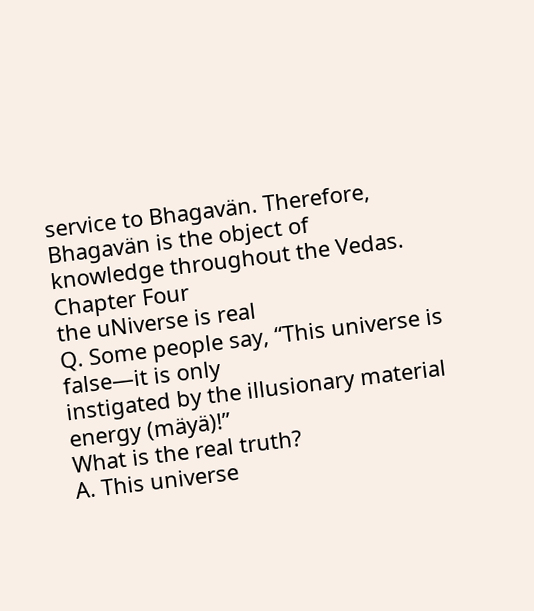service to Bhagavän. Therefore, Bhagavän is the object of
knowledge throughout the Vedas.
Chapter Four
the uNiverse is real
Q. Some people say, “This universe is false—it is only
instigated by the illusionary material energy (mäyä)!”
What is the real truth?
A. This universe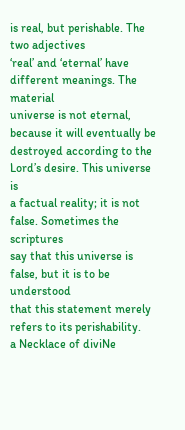is real, but perishable. The two adjectives
‘real’ and ‘eternal’ have different meanings. The material
universe is not eternal, because it will eventually be
destroyed according to the Lord’s desire. This universe is
a factual reality; it is not false. Sometimes the scriptures
say that this universe is false, but it is to be understood
that this statement merely refers to its perishability.
a Necklace of diviNe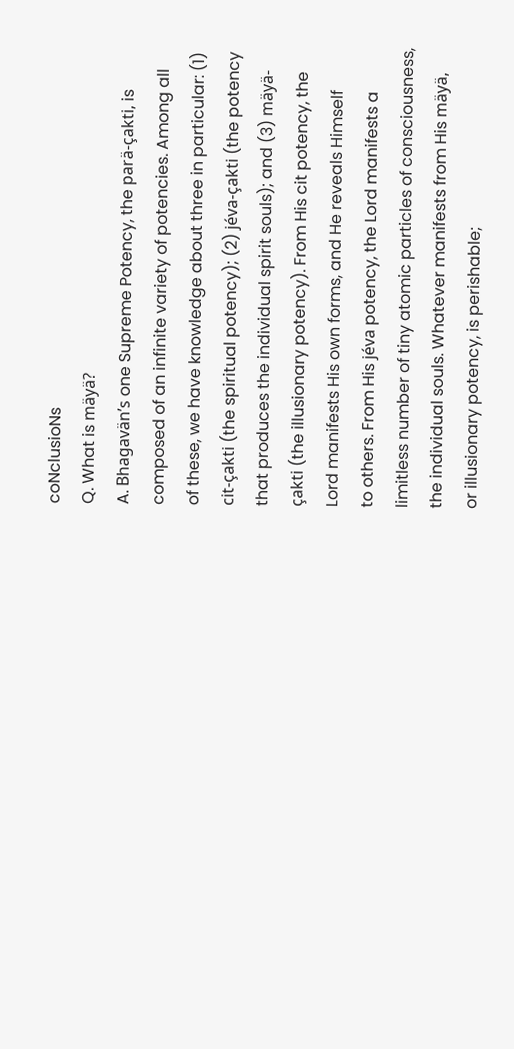coNclusioNs
Q. What is mäyä?
A. Bhagavän’s one Supreme Potency, the parä-çakti, is
composed of an infinite variety of potencies. Among all
of these, we have knowledge about three in particular: (1)
cit-çakti (the spiritual potency); (2) jéva-çakti (the potency
that produces the individual spirit souls); and (3) mäyä-
çakti (the illusionary potency). From His cit potency, the
Lord manifests His own forms, and He reveals Himself
to others. From His jéva potency, the Lord manifests a
limitless number of tiny atomic particles of consciousness,
the individual souls. Whatever manifests from His mäyä,
or illusionary potency, is perishable;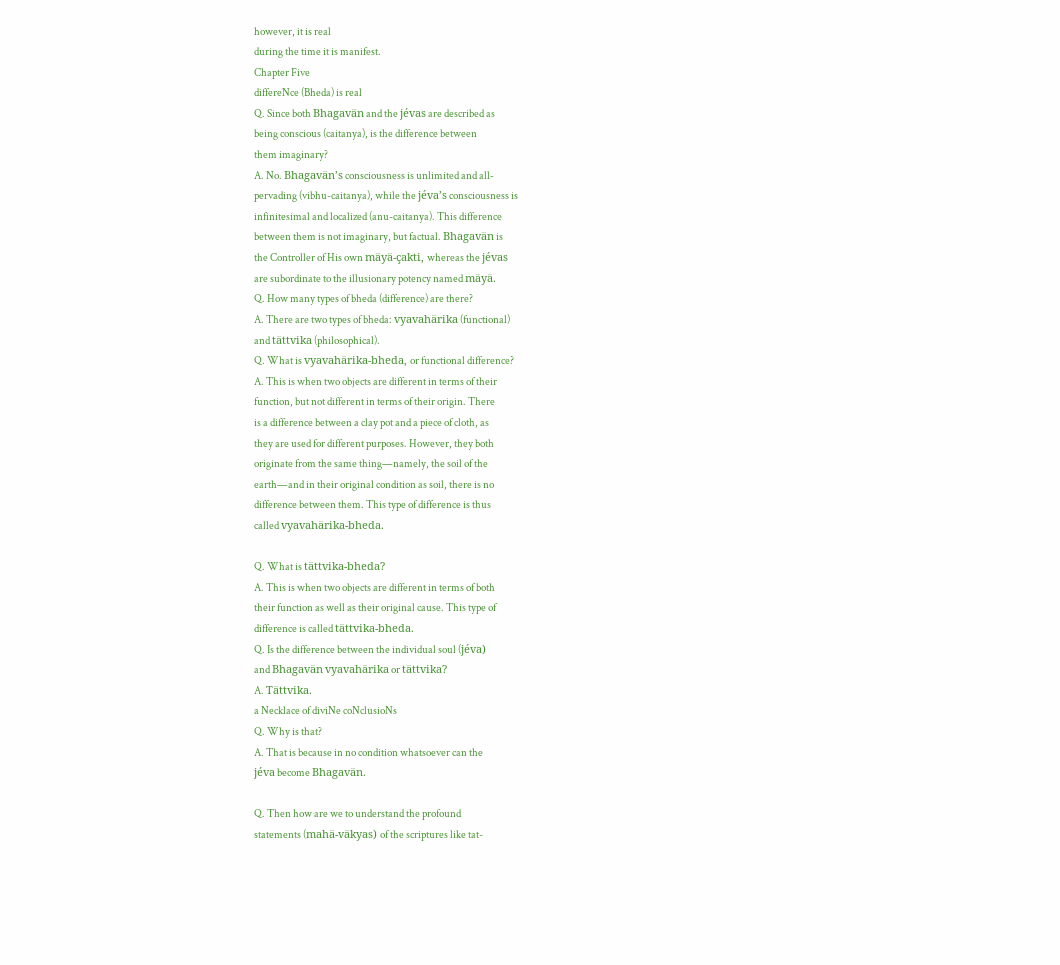however, it is real
during the time it is manifest.
Chapter Five
differeNce (Bheda) is real
Q. Since both Bhagavän and the jévas are described as
being conscious (caitanya), is the difference between
them imaginary?
A. No. Bhagavän’s consciousness is unlimited and all-
pervading (vibhu-caitanya), while the jéva’s consciousness is
infinitesimal and localized (anu-caitanya). This difference
between them is not imaginary, but factual. Bhagavän is
the Controller of His own mäyä-çakti, whereas the jévas
are subordinate to the illusionary potency named mäyä.
Q. How many types of bheda (difference) are there?
A. There are two types of bheda: vyavahärika (functional)
and tättvika (philosophical).
Q. What is vyavahärika-bheda, or functional difference?
A. This is when two objects are different in terms of their
function, but not different in terms of their origin. There
is a difference between a clay pot and a piece of cloth, as
they are used for different purposes. However, they both
originate from the same thing—namely, the soil of the
earth—and in their original condition as soil, there is no
difference between them. This type of difference is thus
called vyavahärika-bheda.

Q. What is tättvika-bheda?
A. This is when two objects are different in terms of both
their function as well as their original cause. This type of
difference is called tättvika-bheda.
Q. Is the difference between the individual soul (jéva)
and Bhagavän vyavahärika or tättvika?
A. Tättvika.
a Necklace of diviNe coNclusioNs
Q. Why is that?
A. That is because in no condition whatsoever can the
jéva become Bhagavän.

Q. Then how are we to understand the profound
statements (mahä-väkyas) of the scriptures like tat-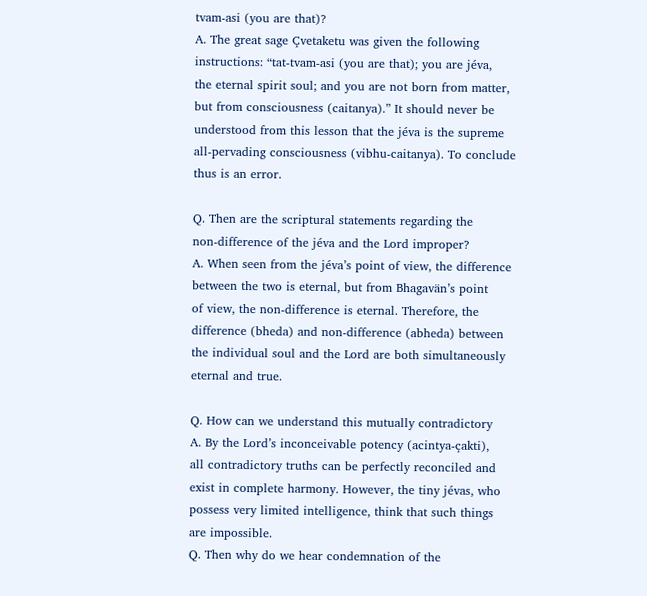tvam-asi (you are that)?
A. The great sage Çvetaketu was given the following
instructions: “tat-tvam-asi (you are that); you are jéva,
the eternal spirit soul; and you are not born from matter,
but from consciousness (caitanya).” It should never be
understood from this lesson that the jéva is the supreme
all-pervading consciousness (vibhu-caitanya). To conclude
thus is an error.

Q. Then are the scriptural statements regarding the
non-difference of the jéva and the Lord improper?
A. When seen from the jéva’s point of view, the difference
between the two is eternal, but from Bhagavän’s point
of view, the non-difference is eternal. Therefore, the
difference (bheda) and non-difference (abheda) between
the individual soul and the Lord are both simultaneously
eternal and true.

Q. How can we understand this mutually contradictory
A. By the Lord’s inconceivable potency (acintya-çakti),
all contradictory truths can be perfectly reconciled and
exist in complete harmony. However, the tiny jévas, who
possess very limited intelligence, think that such things
are impossible.
Q. Then why do we hear condemnation of the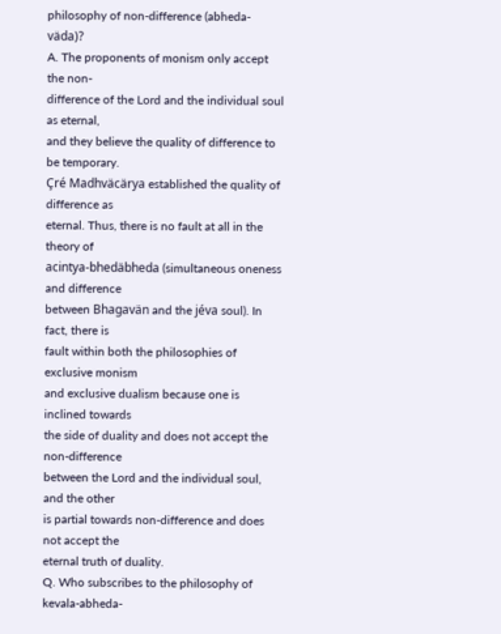philosophy of non-difference (abheda-väda)?
A. The proponents of monism only accept the non-
difference of the Lord and the individual soul as eternal,
and they believe the quality of difference to be temporary.
Çré Madhväcärya established the quality of difference as
eternal. Thus, there is no fault at all in the theory of
acintya-bhedäbheda (simultaneous oneness and difference
between Bhagavän and the jéva soul). In fact, there is
fault within both the philosophies of exclusive monism
and exclusive dualism because one is inclined towards
the side of duality and does not accept the non-difference
between the Lord and the individual soul, and the other
is partial towards non-difference and does not accept the
eternal truth of duality.
Q. Who subscribes to the philosophy of kevala-abheda-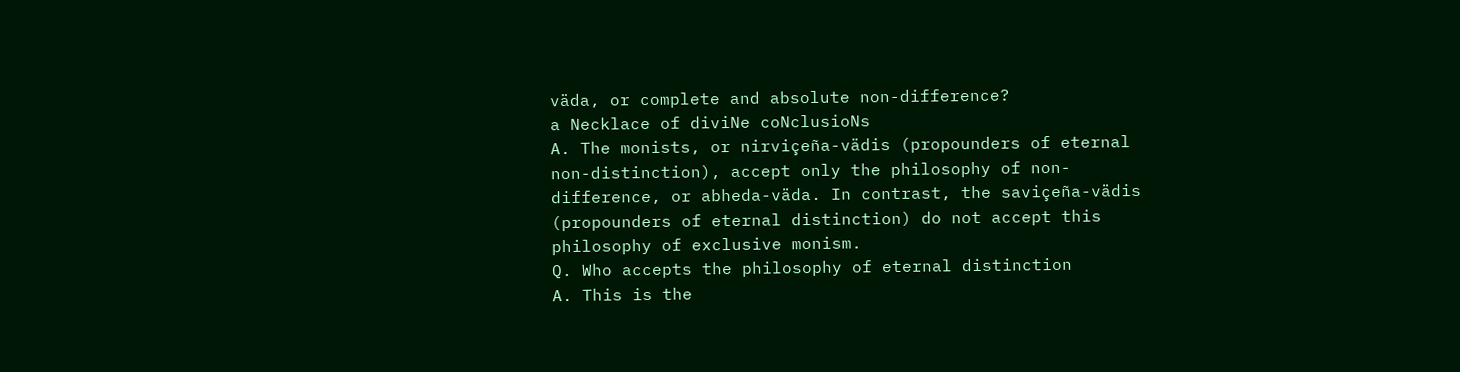väda, or complete and absolute non-difference?
a Necklace of diviNe coNclusioNs
A. The monists, or nirviçeña-vädis (propounders of eternal
non-distinction), accept only the philosophy of non-
difference, or abheda-väda. In contrast, the saviçeña-vädis
(propounders of eternal distinction) do not accept this
philosophy of exclusive monism.
Q. Who accepts the philosophy of eternal distinction
A. This is the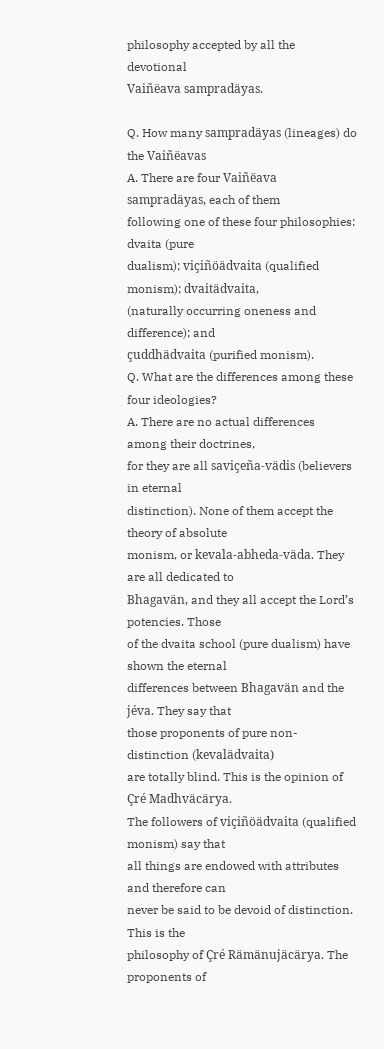philosophy accepted by all the devotional
Vaiñëava sampradäyas.

Q. How many sampradäyas (lineages) do the Vaiñëavas
A. There are four Vaiñëava sampradäyas, each of them
following one of these four philosophies: dvaita (pure
dualism); viçiñöädvaita (qualified monism); dvaitädvaita,
(naturally occurring oneness and difference); and
çuddhädvaita (purified monism).
Q. What are the differences among these four ideologies?
A. There are no actual differences among their doctrines,
for they are all saviçeña-vädis (believers in eternal
distinction). None of them accept the theory of absolute
monism, or kevala-abheda-väda. They are all dedicated to
Bhagavän, and they all accept the Lord’s potencies. Those
of the dvaita school (pure dualism) have shown the eternal
differences between Bhagavän and the jéva. They say that
those proponents of pure non-distinction (kevalädvaita)
are totally blind. This is the opinion of Çré Madhväcärya.
The followers of viçiñöädvaita (qualified monism) say that
all things are endowed with attributes and therefore can
never be said to be devoid of distinction. This is the
philosophy of Çré Rämänujäcärya. The proponents of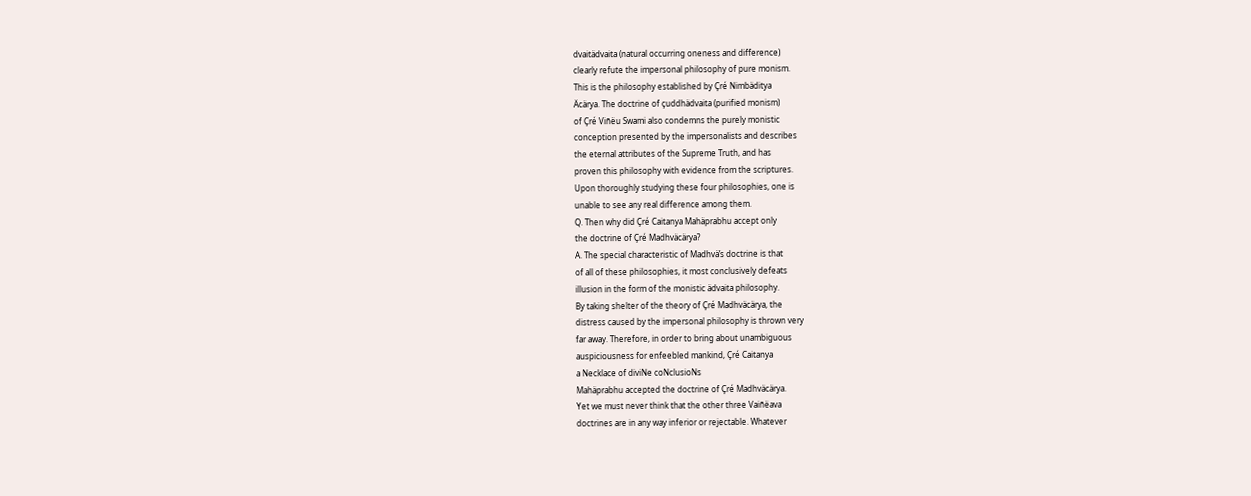dvaitädvaita (natural occurring oneness and difference)
clearly refute the impersonal philosophy of pure monism.
This is the philosophy established by Çré Nimbäditya
Äcärya. The doctrine of çuddhädvaita (purified monism)
of Çré Viñëu Swami also condemns the purely monistic
conception presented by the impersonalists and describes
the eternal attributes of the Supreme Truth, and has
proven this philosophy with evidence from the scriptures.
Upon thoroughly studying these four philosophies, one is
unable to see any real difference among them.
Q. Then why did Çré Caitanya Mahäprabhu accept only
the doctrine of Çré Madhväcärya?
A. The special characteristic of Madhvä’s doctrine is that
of all of these philosophies, it most conclusively defeats
illusion in the form of the monistic ädvaita philosophy.
By taking shelter of the theory of Çré Madhväcärya, the
distress caused by the impersonal philosophy is thrown very
far away. Therefore, in order to bring about unambiguous
auspiciousness for enfeebled mankind, Çré Caitanya
a Necklace of diviNe coNclusioNs
Mahäprabhu accepted the doctrine of Çré Madhväcärya.
Yet we must never think that the other three Vaiñëava
doctrines are in any way inferior or rejectable. Whatever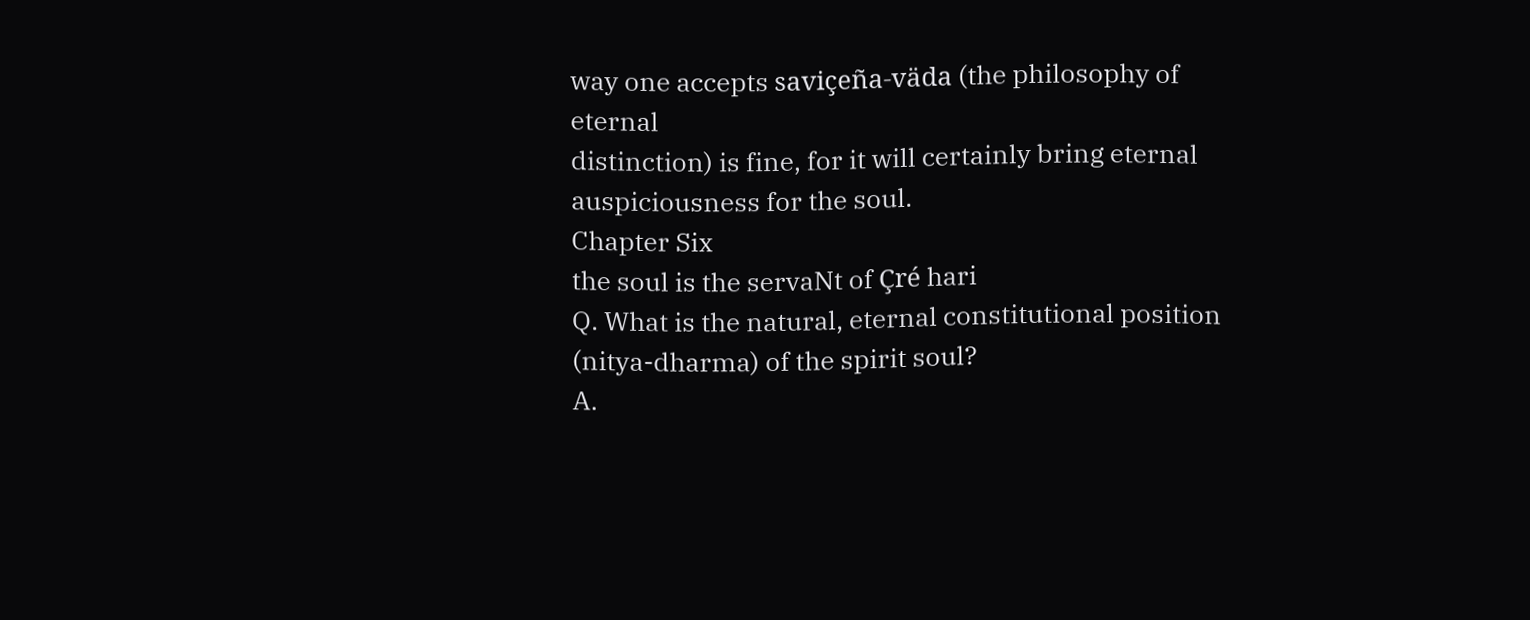way one accepts saviçeña-väda (the philosophy of eternal
distinction) is fine, for it will certainly bring eternal
auspiciousness for the soul.
Chapter Six
the soul is the servaNt of Çré hari
Q. What is the natural, eternal constitutional position
(nitya-dharma) of the spirit soul?
A.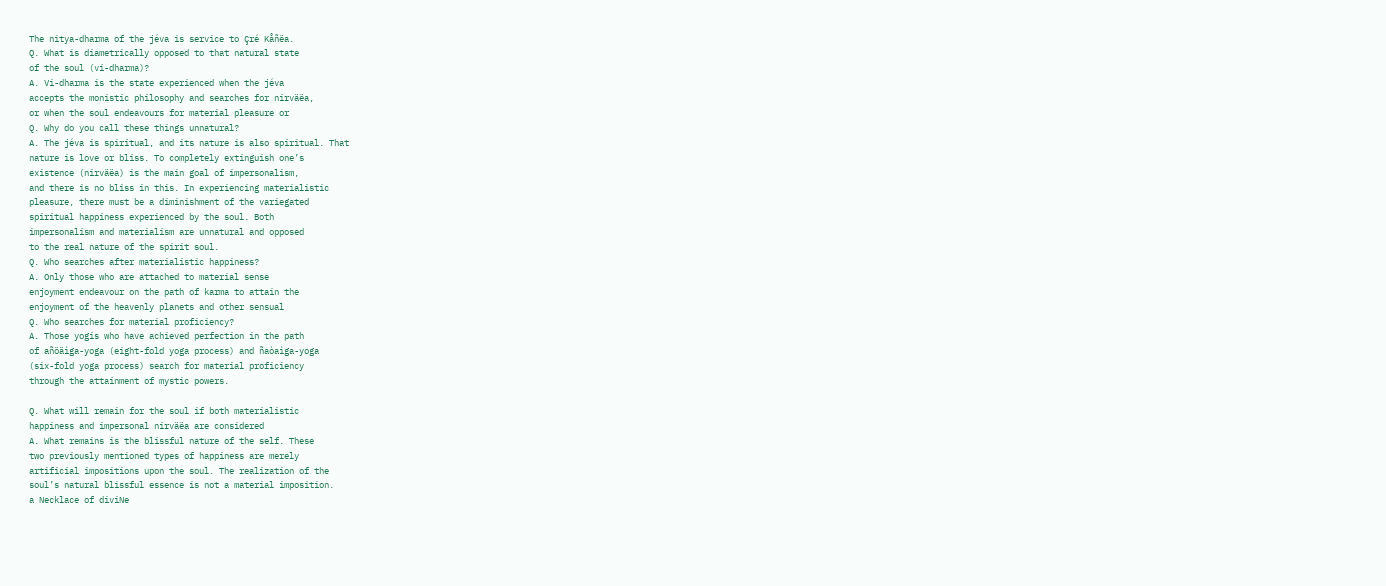The nitya-dharma of the jéva is service to Çré Kåñëa.
Q. What is diametrically opposed to that natural state
of the soul (vi-dharma)?
A. Vi-dharma is the state experienced when the jéva
accepts the monistic philosophy and searches for nirväëa,
or when the soul endeavours for material pleasure or
Q. Why do you call these things unnatural?
A. The jéva is spiritual, and its nature is also spiritual. That
nature is love or bliss. To completely extinguish one’s
existence (nirväëa) is the main goal of impersonalism,
and there is no bliss in this. In experiencing materialistic
pleasure, there must be a diminishment of the variegated
spiritual happiness experienced by the soul. Both
impersonalism and materialism are unnatural and opposed
to the real nature of the spirit soul.
Q. Who searches after materialistic happiness?
A. Only those who are attached to material sense
enjoyment endeavour on the path of karma to attain the
enjoyment of the heavenly planets and other sensual
Q. Who searches for material proficiency?
A. Those yogis who have achieved perfection in the path
of añöäìga-yoga (eight-fold yoga process) and ñaòaìga-yoga
(six-fold yoga process) search for material proficiency
through the attainment of mystic powers.

Q. What will remain for the soul if both materialistic
happiness and impersonal nirväëa are considered
A. What remains is the blissful nature of the self. These
two previously mentioned types of happiness are merely
artificial impositions upon the soul. The realization of the
soul’s natural blissful essence is not a material imposition.
a Necklace of diviNe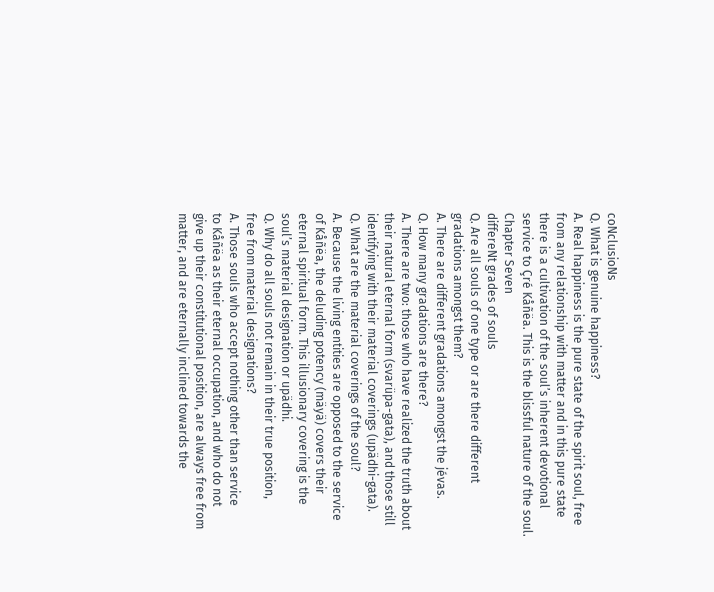coNclusioNs
Q. What is genuine happiness?
A. Real happiness is the pure state of the spirit soul, free
from any relationship with matter and in this pure state
there is a cultivation of the soul’s inherent devotional
service to Çré Kåñëa. This is the blissful nature of the soul.
Chapter Seven
differeNt grades of souls
Q. Are all souls of one type or are there different
gradations amongst them?
A. There are different gradations amongst the jévas.
Q. How many gradations are there?
A. There are two: those who have realized the truth about
their natural eternal form (svarüpa-gata), and those still
identifying with their material coverings (upädhi-gata).
Q. What are the material coverings of the soul?
A. Because the living entities are opposed to the service
of Kåñëa, the deluding potency (mäyä) covers their
eternal spiritual form. This illusionary covering is the
soul’s material designation or upädhi.
Q. Why do all souls not remain in their true position,
free from material designations?
A. Those souls who accept nothing other than service
to Kåñëa as their eternal occupation, and who do not
give up their constitutional position, are always free from
matter, and are eternally inclined towards the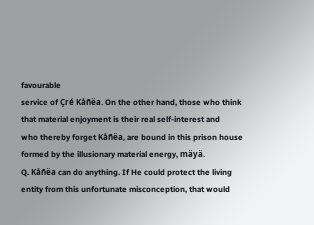favourable
service of Çré Kåñëa. On the other hand, those who think
that material enjoyment is their real self-interest and
who thereby forget Kåñëa, are bound in this prison house
formed by the illusionary material energy, mäyä.
Q. Kåñëa can do anything. If He could protect the living
entity from this unfortunate misconception, that would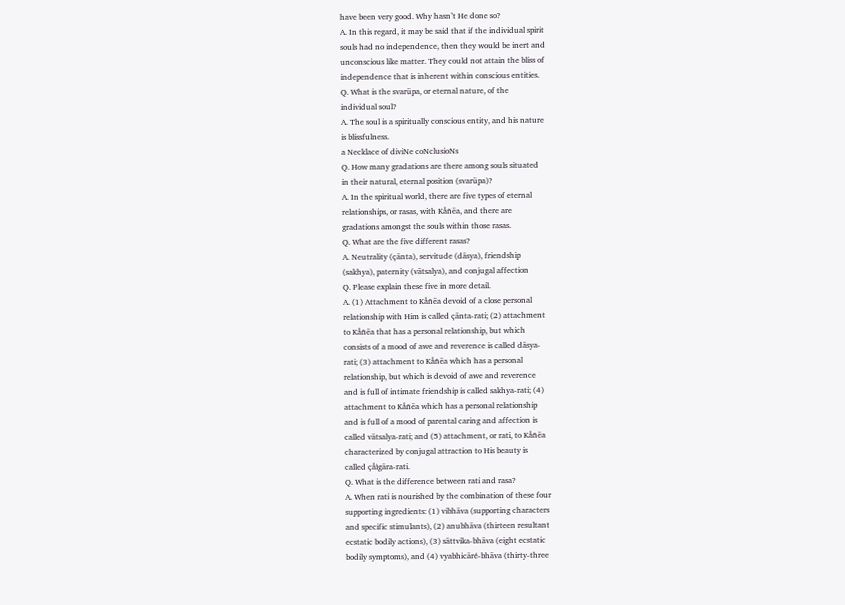have been very good. Why hasn’t He done so?
A. In this regard, it may be said that if the individual spirit
souls had no independence, then they would be inert and
unconscious like matter. They could not attain the bliss of
independence that is inherent within conscious entities.
Q. What is the svarüpa, or eternal nature, of the
individual soul?
A. The soul is a spiritually conscious entity, and his nature
is blissfulness.
a Necklace of diviNe coNclusioNs
Q. How many gradations are there among souls situated
in their natural, eternal position (svarüpa)?
A. In the spiritual world, there are five types of eternal
relationships, or rasas, with Kåñëa, and there are
gradations amongst the souls within those rasas.
Q. What are the five different rasas?
A. Neutrality (çänta), servitude (däsya), friendship
(sakhya), paternity (vätsalya), and conjugal affection
Q. Please explain these five in more detail.
A. (1) Attachment to Kåñëa devoid of a close personal
relationship with Him is called çänta-rati; (2) attachment
to Kåñëa that has a personal relationship, but which
consists of a mood of awe and reverence is called däsya-
rati; (3) attachment to Kåñëa which has a personal
relationship, but which is devoid of awe and reverence
and is full of intimate friendship is called sakhya-rati; (4)
attachment to Kåñëa which has a personal relationship
and is full of a mood of parental caring and affection is
called vätsalya-rati; and (5) attachment, or rati, to Kåñëa
characterized by conjugal attraction to His beauty is
called çåìgära-rati.
Q. What is the difference between rati and rasa?
A. When rati is nourished by the combination of these four
supporting ingredients: (1) vibhäva (supporting characters
and specific stimulants), (2) anubhäva (thirteen resultant
ecstatic bodily actions), (3) sättvika-bhäva (eight ecstatic
bodily symptoms), and (4) vyabhicäré-bhäva (thirty-three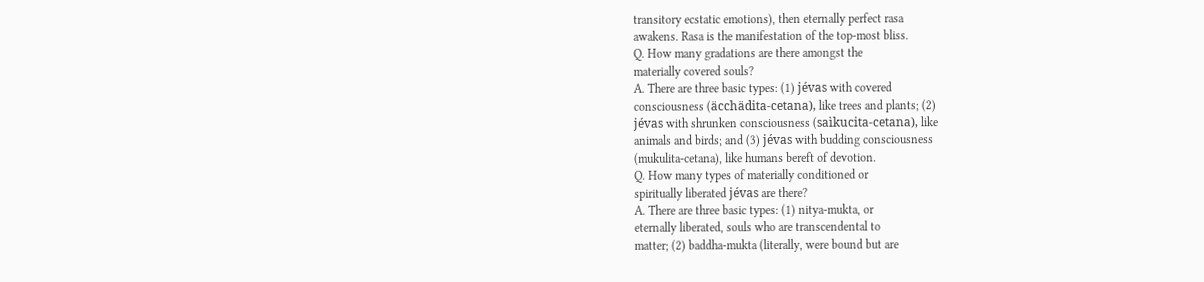transitory ecstatic emotions), then eternally perfect rasa
awakens. Rasa is the manifestation of the top-most bliss.
Q. How many gradations are there amongst the
materially covered souls?
A. There are three basic types: (1) jévas with covered
consciousness (äcchädita-cetana), like trees and plants; (2)
jévas with shrunken consciousness (saìkucita-cetana), like
animals and birds; and (3) jévas with budding consciousness
(mukulita-cetana), like humans bereft of devotion.
Q. How many types of materially conditioned or
spiritually liberated jévas are there?
A. There are three basic types: (1) nitya-mukta, or
eternally liberated, souls who are transcendental to
matter; (2) baddha-mukta (literally, were bound but are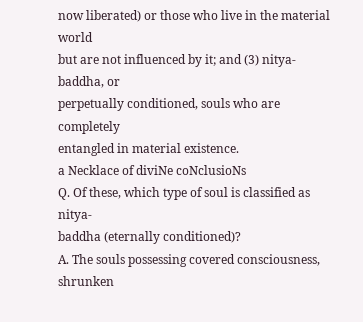now liberated) or those who live in the material world
but are not influenced by it; and (3) nitya-baddha, or
perpetually conditioned, souls who are completely
entangled in material existence.
a Necklace of diviNe coNclusioNs
Q. Of these, which type of soul is classified as nitya-
baddha (eternally conditioned)?
A. The souls possessing covered consciousness, shrunken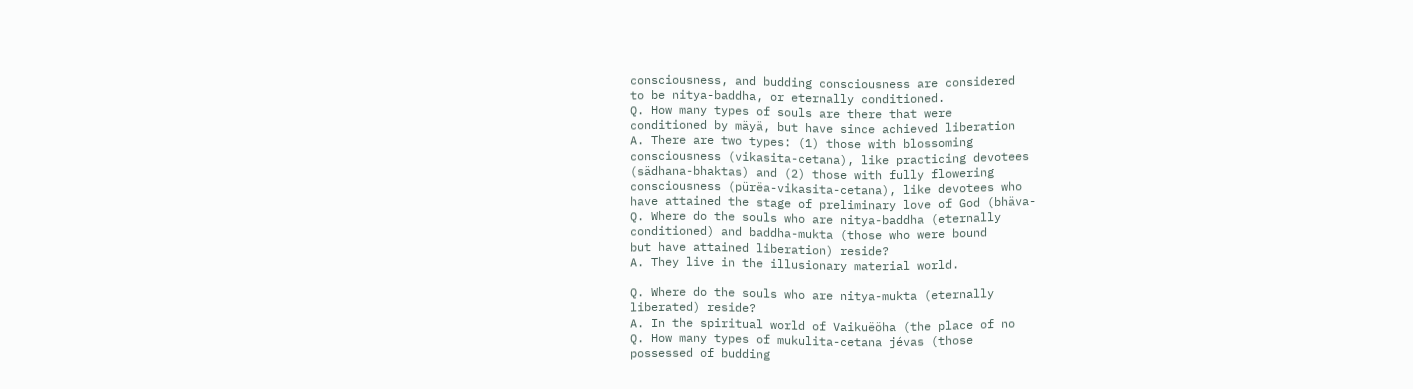consciousness, and budding consciousness are considered
to be nitya-baddha, or eternally conditioned.
Q. How many types of souls are there that were
conditioned by mäyä, but have since achieved liberation
A. There are two types: (1) those with blossoming
consciousness (vikasita-cetana), like practicing devotees
(sädhana-bhaktas) and (2) those with fully flowering
consciousness (pürëa-vikasita-cetana), like devotees who
have attained the stage of preliminary love of God (bhäva-
Q. Where do the souls who are nitya-baddha (eternally
conditioned) and baddha-mukta (those who were bound
but have attained liberation) reside?
A. They live in the illusionary material world.

Q. Where do the souls who are nitya-mukta (eternally
liberated) reside?
A. In the spiritual world of Vaikuëöha (the place of no
Q. How many types of mukulita-cetana jévas (those
possessed of budding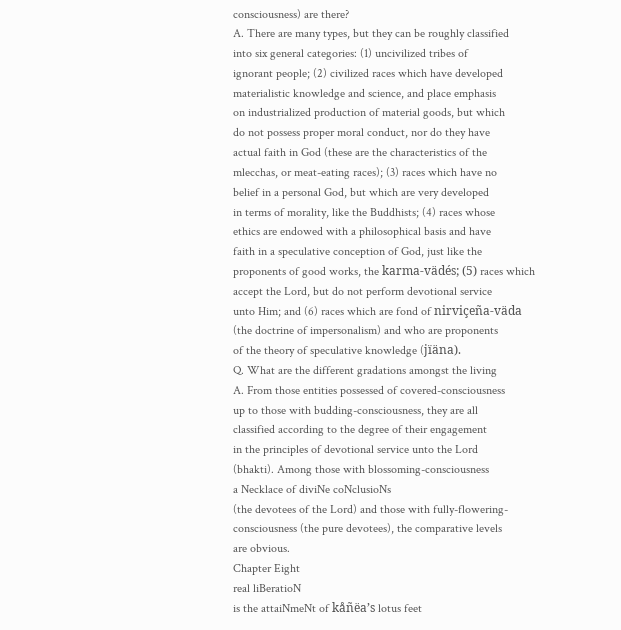consciousness) are there?
A. There are many types, but they can be roughly classified
into six general categories: (1) uncivilized tribes of
ignorant people; (2) civilized races which have developed
materialistic knowledge and science, and place emphasis
on industrialized production of material goods, but which
do not possess proper moral conduct, nor do they have
actual faith in God (these are the characteristics of the
mlecchas, or meat-eating races); (3) races which have no
belief in a personal God, but which are very developed
in terms of morality, like the Buddhists; (4) races whose
ethics are endowed with a philosophical basis and have
faith in a speculative conception of God, just like the
proponents of good works, the karma-vädés; (5) races which
accept the Lord, but do not perform devotional service
unto Him; and (6) races which are fond of nirviçeña-väda
(the doctrine of impersonalism) and who are proponents
of the theory of speculative knowledge (jïäna).
Q. What are the different gradations amongst the living
A. From those entities possessed of covered-consciousness
up to those with budding-consciousness, they are all
classified according to the degree of their engagement
in the principles of devotional service unto the Lord
(bhakti). Among those with blossoming-consciousness
a Necklace of diviNe coNclusioNs
(the devotees of the Lord) and those with fully-flowering-
consciousness (the pure devotees), the comparative levels
are obvious.
Chapter Eight
real liBeratioN
is the attaiNmeNt of kåñëa’s lotus feet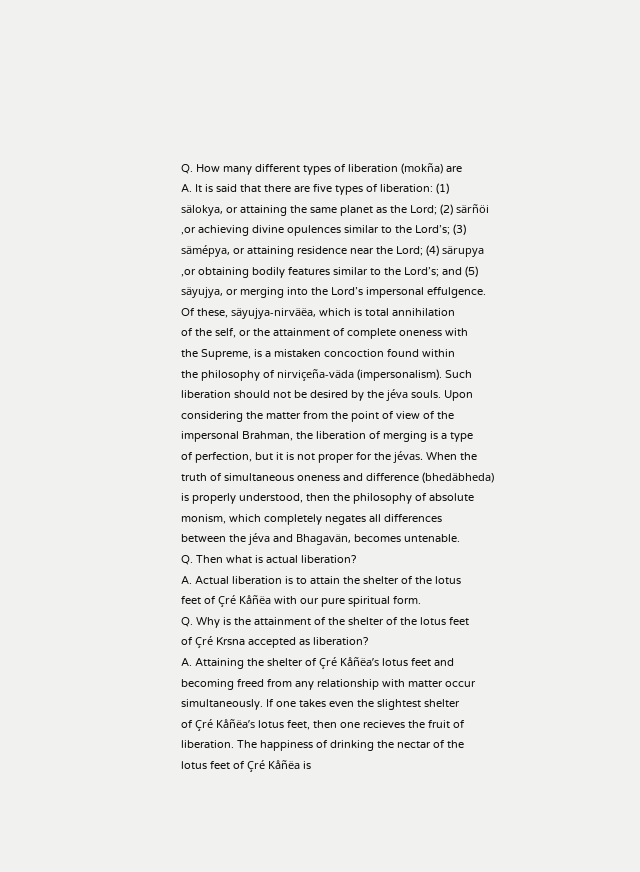Q. How many different types of liberation (mokña) are
A. It is said that there are five types of liberation: (1)
sälokya, or attaining the same planet as the Lord; (2) särñöi
,or achieving divine opulences similar to the Lord’s; (3)
sämépya, or attaining residence near the Lord; (4) särupya
,or obtaining bodily features similar to the Lord’s; and (5)
säyujya, or merging into the Lord’s impersonal effulgence.
Of these, säyujya-nirväëa, which is total annihilation
of the self, or the attainment of complete oneness with
the Supreme, is a mistaken concoction found within
the philosophy of nirviçeña-väda (impersonalism). Such
liberation should not be desired by the jéva souls. Upon
considering the matter from the point of view of the
impersonal Brahman, the liberation of merging is a type
of perfection, but it is not proper for the jévas. When the
truth of simultaneous oneness and difference (bhedäbheda)
is properly understood, then the philosophy of absolute
monism, which completely negates all differences
between the jéva and Bhagavän, becomes untenable.
Q. Then what is actual liberation?
A. Actual liberation is to attain the shelter of the lotus
feet of Çré Kåñëa with our pure spiritual form.
Q. Why is the attainment of the shelter of the lotus feet
of Çré Krsna accepted as liberation?
A. Attaining the shelter of Çré Kåñëa’s lotus feet and
becoming freed from any relationship with matter occur
simultaneously. If one takes even the slightest shelter
of Çré Kåñëa’s lotus feet, then one recieves the fruit of
liberation. The happiness of drinking the nectar of the
lotus feet of Çré Kåñëa is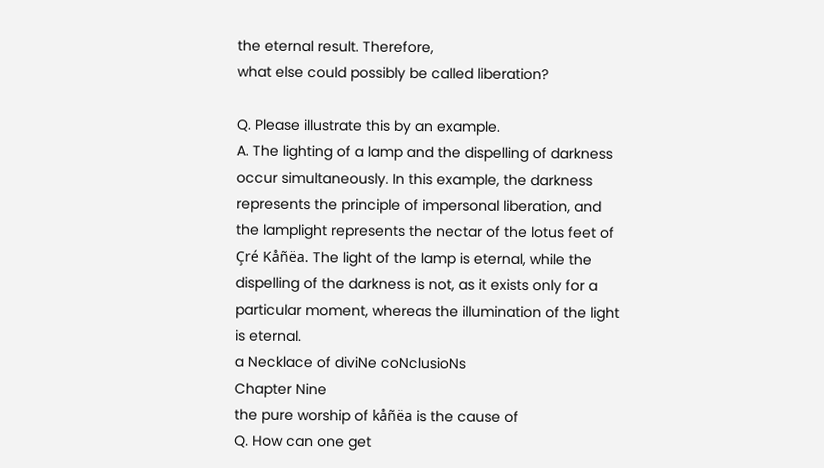the eternal result. Therefore,
what else could possibly be called liberation?

Q. Please illustrate this by an example.
A. The lighting of a lamp and the dispelling of darkness
occur simultaneously. In this example, the darkness
represents the principle of impersonal liberation, and
the lamplight represents the nectar of the lotus feet of
Çré Kåñëa. The light of the lamp is eternal, while the
dispelling of the darkness is not, as it exists only for a
particular moment, whereas the illumination of the light
is eternal.
a Necklace of diviNe coNclusioNs
Chapter Nine
the pure worship of kåñëa is the cause of
Q. How can one get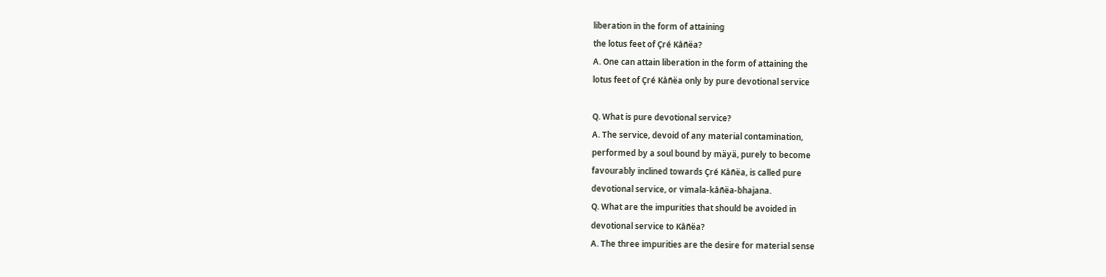liberation in the form of attaining
the lotus feet of Çré Kåñëa?
A. One can attain liberation in the form of attaining the
lotus feet of Çré Kåñëa only by pure devotional service

Q. What is pure devotional service?
A. The service, devoid of any material contamination,
performed by a soul bound by mäyä, purely to become
favourably inclined towards Çré Kåñëa, is called pure
devotional service, or vimala-kåñëa-bhajana.
Q. What are the impurities that should be avoided in
devotional service to Kåñëa?
A. The three impurities are the desire for material sense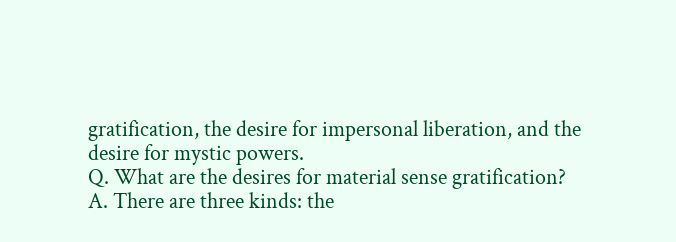gratification, the desire for impersonal liberation, and the
desire for mystic powers.
Q. What are the desires for material sense gratification?
A. There are three kinds: the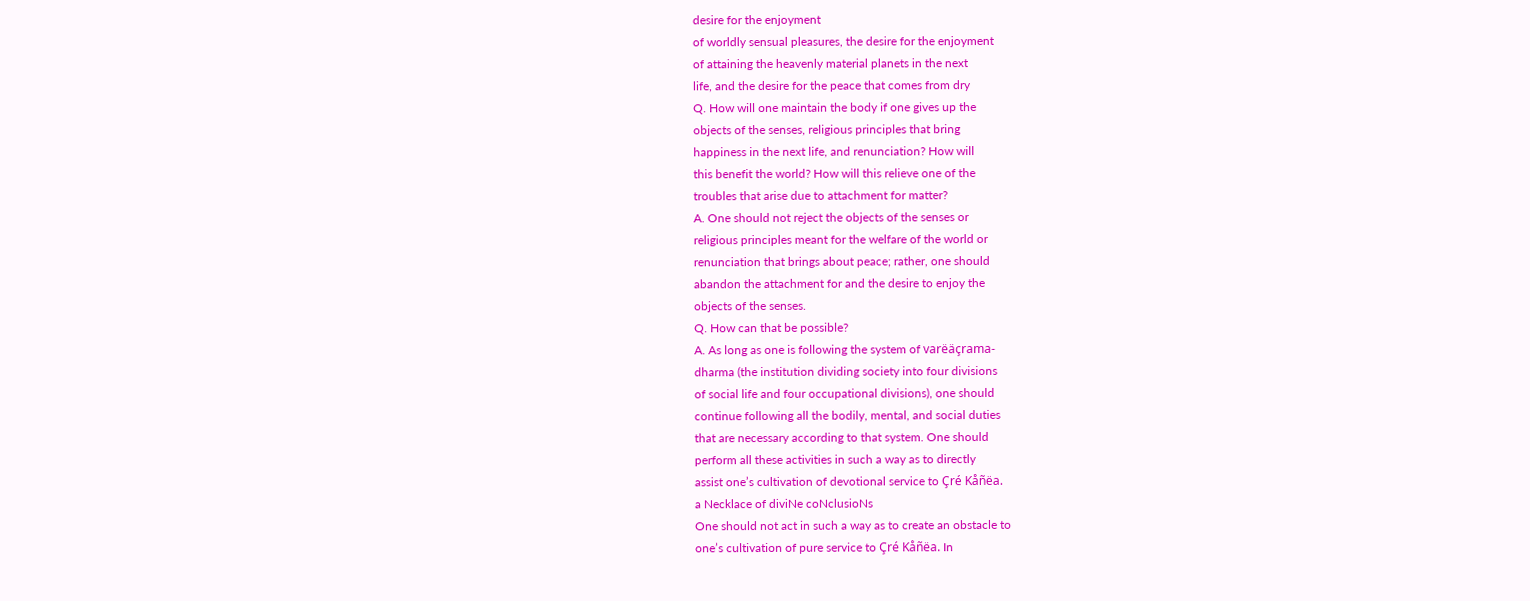desire for the enjoyment
of worldly sensual pleasures, the desire for the enjoyment
of attaining the heavenly material planets in the next
life, and the desire for the peace that comes from dry
Q. How will one maintain the body if one gives up the
objects of the senses, religious principles that bring
happiness in the next life, and renunciation? How will
this benefit the world? How will this relieve one of the
troubles that arise due to attachment for matter?
A. One should not reject the objects of the senses or
religious principles meant for the welfare of the world or
renunciation that brings about peace; rather, one should
abandon the attachment for and the desire to enjoy the
objects of the senses.
Q. How can that be possible?
A. As long as one is following the system of varëäçrama-
dharma (the institution dividing society into four divisions
of social life and four occupational divisions), one should
continue following all the bodily, mental, and social duties
that are necessary according to that system. One should
perform all these activities in such a way as to directly
assist one’s cultivation of devotional service to Çré Kåñëa.
a Necklace of diviNe coNclusioNs
One should not act in such a way as to create an obstacle to
one’s cultivation of pure service to Çré Kåñëa. In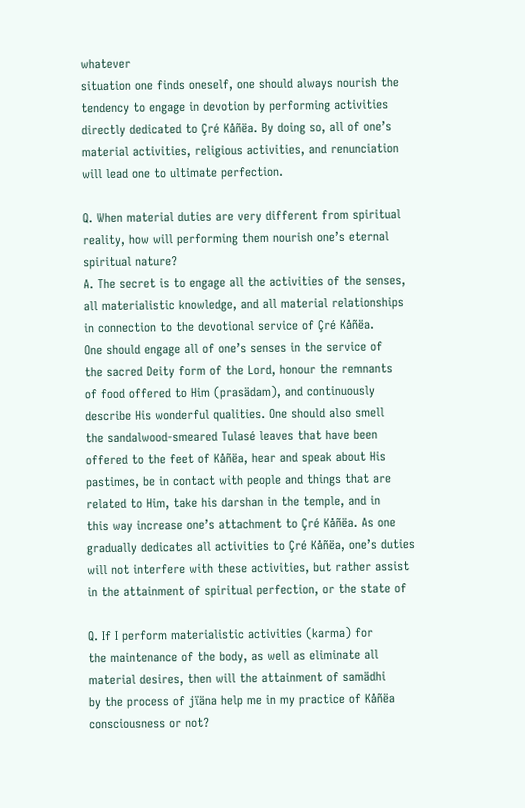whatever
situation one finds oneself, one should always nourish the
tendency to engage in devotion by performing activities
directly dedicated to Çré Kåñëa. By doing so, all of one’s
material activities, religious activities, and renunciation
will lead one to ultimate perfection.

Q. When material duties are very different from spiritual
reality, how will performing them nourish one’s eternal
spiritual nature?
A. The secret is to engage all the activities of the senses,
all materialistic knowledge, and all material relationships
in connection to the devotional service of Çré Kåñëa.
One should engage all of one’s senses in the service of
the sacred Deity form of the Lord, honour the remnants
of food offered to Him (prasädam), and continuously
describe His wonderful qualities. One should also smell
the sandalwood-smeared Tulasé leaves that have been
offered to the feet of Kåñëa, hear and speak about His
pastimes, be in contact with people and things that are
related to Him, take his darshan in the temple, and in
this way increase one’s attachment to Çré Kåñëa. As one
gradually dedicates all activities to Çré Kåñëa, one’s duties
will not interfere with these activities, but rather assist
in the attainment of spiritual perfection, or the state of

Q. If I perform materialistic activities (karma) for
the maintenance of the body, as well as eliminate all
material desires, then will the attainment of samädhi
by the process of jïäna help me in my practice of Kåñëa
consciousness or not?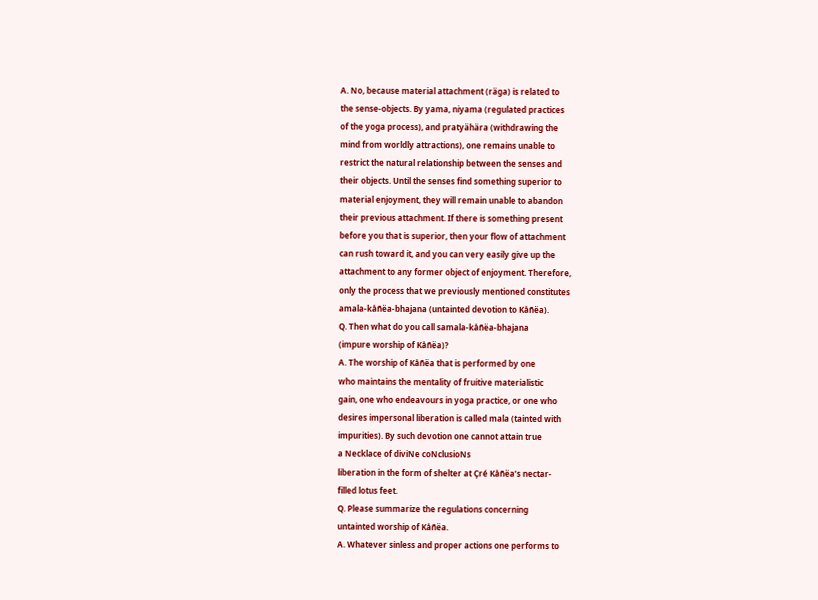A. No, because material attachment (räga) is related to
the sense-objects. By yama, niyama (regulated practices
of the yoga process), and pratyähära (withdrawing the
mind from worldly attractions), one remains unable to
restrict the natural relationship between the senses and
their objects. Until the senses find something superior to
material enjoyment, they will remain unable to abandon
their previous attachment. If there is something present
before you that is superior, then your flow of attachment
can rush toward it, and you can very easily give up the
attachment to any former object of enjoyment. Therefore,
only the process that we previously mentioned constitutes
amala-kåñëa-bhajana (untainted devotion to Kåñëa).
Q. Then what do you call samala-kåñëa-bhajana
(impure worship of Kåñëa)?
A. The worship of Kåñëa that is performed by one
who maintains the mentality of fruitive materialistic
gain, one who endeavours in yoga practice, or one who
desires impersonal liberation is called mala (tainted with
impurities). By such devotion one cannot attain true
a Necklace of diviNe coNclusioNs
liberation in the form of shelter at Çré Kåñëa’s nectar-
filled lotus feet.
Q. Please summarize the regulations concerning
untainted worship of Kåñëa.
A. Whatever sinless and proper actions one performs to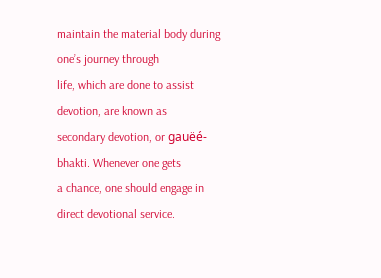maintain the material body during one’s journey through
life, which are done to assist devotion, are known as
secondary devotion, or gauëé-bhakti. Whenever one gets
a chance, one should engage in direct devotional service.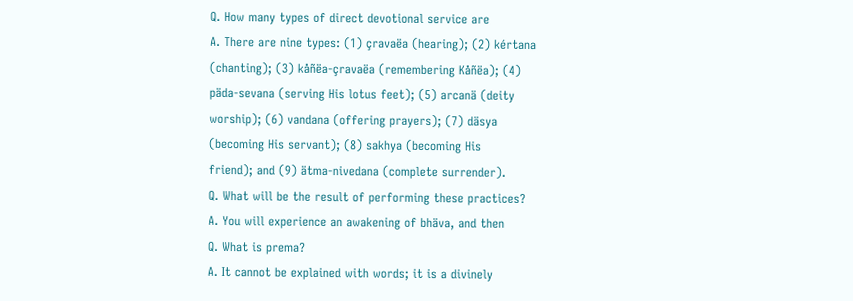Q. How many types of direct devotional service are
A. There are nine types: (1) çravaëa (hearing); (2) kértana
(chanting); (3) kåñëa-çravaëa (remembering Kåñëa); (4)
päda-sevana (serving His lotus feet); (5) arcanä (deity
worship); (6) vandana (offering prayers); (7) däsya
(becoming His servant); (8) sakhya (becoming His
friend); and (9) ätma-nivedana (complete surrender).
Q. What will be the result of performing these practices?
A. You will experience an awakening of bhäva, and then
Q. What is prema?
A. It cannot be explained with words; it is a divinely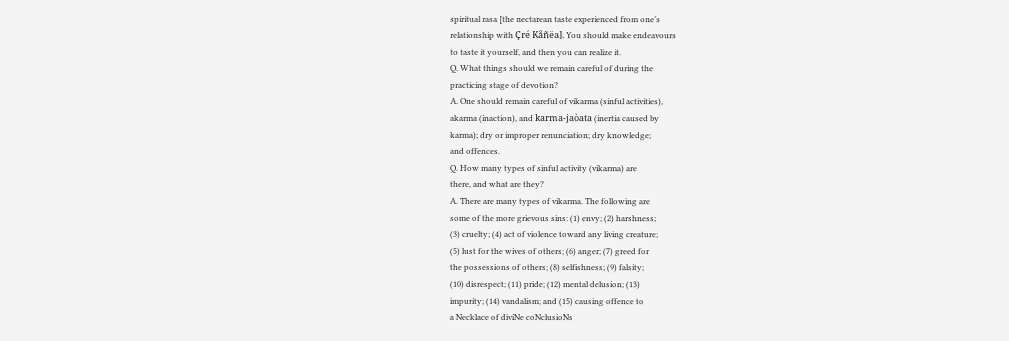spiritual rasa [the nectarean taste experienced from one’s
relationship with Çré Kåñëa]. You should make endeavours
to taste it yourself, and then you can realize it.
Q. What things should we remain careful of during the
practicing stage of devotion?
A. One should remain careful of vikarma (sinful activities),
akarma (inaction), and karma-jaòata (inertia caused by
karma); dry or improper renunciation; dry knowledge;
and offences.
Q. How many types of sinful activity (vikarma) are
there, and what are they?
A. There are many types of vikarma. The following are
some of the more grievous sins: (1) envy; (2) harshness;
(3) cruelty; (4) act of violence toward any living creature;
(5) lust for the wives of others; (6) anger; (7) greed for
the possessions of others; (8) selfishness; (9) falsity;
(10) disrespect; (11) pride; (12) mental delusion; (13)
impurity; (14) vandalism; and (15) causing offence to
a Necklace of diviNe coNclusioNs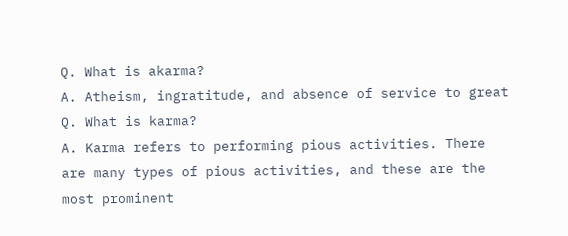Q. What is akarma?
A. Atheism, ingratitude, and absence of service to great
Q. What is karma?
A. Karma refers to performing pious activities. There
are many types of pious activities, and these are the
most prominent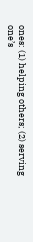ones: (1) helping others; (2) serving
one’s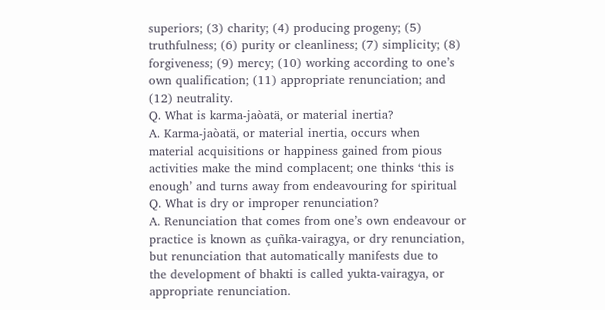superiors; (3) charity; (4) producing progeny; (5)
truthfulness; (6) purity or cleanliness; (7) simplicity; (8)
forgiveness; (9) mercy; (10) working according to one’s
own qualification; (11) appropriate renunciation; and
(12) neutrality.
Q. What is karma-jaòatä, or material inertia?
A. Karma-jaòatä, or material inertia, occurs when
material acquisitions or happiness gained from pious
activities make the mind complacent; one thinks ‘this is
enough’ and turns away from endeavouring for spiritual
Q. What is dry or improper renunciation?
A. Renunciation that comes from one’s own endeavour or
practice is known as çuñka-vairagya, or dry renunciation,
but renunciation that automatically manifests due to
the development of bhakti is called yukta-vairagya, or
appropriate renunciation.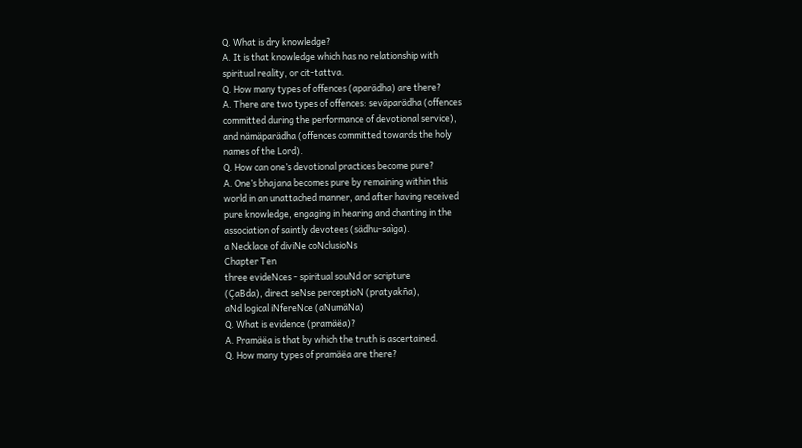Q. What is dry knowledge?
A. It is that knowledge which has no relationship with
spiritual reality, or cit-tattva.
Q. How many types of offences (aparädha) are there?
A. There are two types of offences: seväparädha (offences
committed during the performance of devotional service),
and nämäparädha (offences committed towards the holy
names of the Lord).
Q. How can one’s devotional practices become pure?
A. One’s bhajana becomes pure by remaining within this
world in an unattached manner, and after having received
pure knowledge, engaging in hearing and chanting in the
association of saintly devotees (sädhu-saìga).
a Necklace of diviNe coNclusioNs
Chapter Ten
three evideNces - spiritual souNd or scripture
(ÇaBda), direct seNse perceptioN (pratyakña),
aNd logical iNfereNce (aNumäNa)
Q. What is evidence (pramäëa)?
A. Pramäëa is that by which the truth is ascertained.
Q. How many types of pramäëa are there?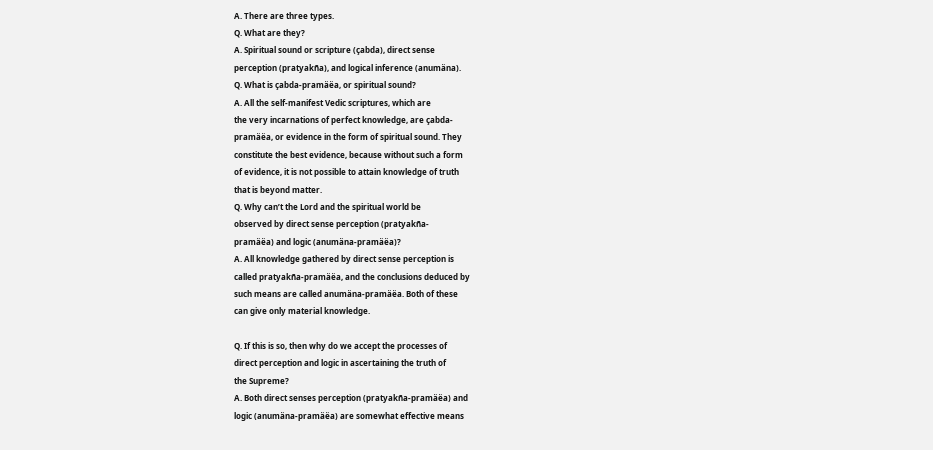A. There are three types.
Q. What are they?
A. Spiritual sound or scripture (çabda), direct sense
perception (pratyakña), and logical inference (anumäna).
Q. What is çabda-pramäëa, or spiritual sound?
A. All the self-manifest Vedic scriptures, which are
the very incarnations of perfect knowledge, are çabda-
pramäëa, or evidence in the form of spiritual sound. They
constitute the best evidence, because without such a form
of evidence, it is not possible to attain knowledge of truth
that is beyond matter.
Q. Why can’t the Lord and the spiritual world be
observed by direct sense perception (pratyakña-
pramäëa) and logic (anumäna-pramäëa)?
A. All knowledge gathered by direct sense perception is
called pratyakña-pramäëa, and the conclusions deduced by
such means are called anumäna-pramäëa. Both of these
can give only material knowledge.

Q. If this is so, then why do we accept the processes of
direct perception and logic in ascertaining the truth of
the Supreme?
A. Both direct senses perception (pratyakña-pramäëa) and
logic (anumäna-pramäëa) are somewhat effective means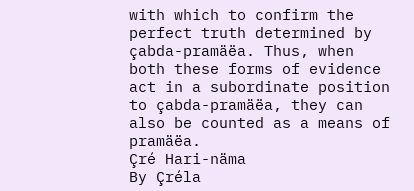with which to confirm the perfect truth determined by
çabda-pramäëa. Thus, when both these forms of evidence
act in a subordinate position to çabda-pramäëa, they can
also be counted as a means of pramäëa.
Çré Hari-näma
By Çréla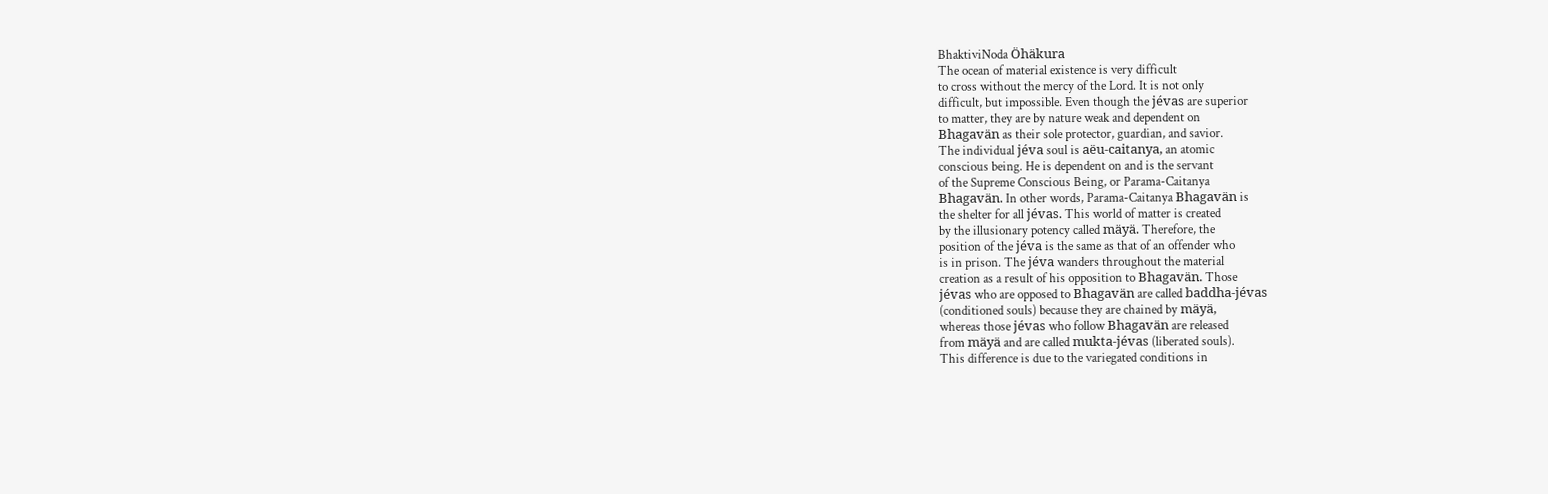BhaktiviNoda Öhäkura
The ocean of material existence is very difficult
to cross without the mercy of the Lord. It is not only
difficult, but impossible. Even though the jévas are superior
to matter, they are by nature weak and dependent on
Bhagavän as their sole protector, guardian, and savior.
The individual jéva soul is aëu-caitanya, an atomic
conscious being. He is dependent on and is the servant
of the Supreme Conscious Being, or Parama-Caitanya
Bhagavän. In other words, Parama-Caitanya Bhagavän is
the shelter for all jévas. This world of matter is created
by the illusionary potency called mäyä. Therefore, the
position of the jéva is the same as that of an offender who
is in prison. The jéva wanders throughout the material
creation as a result of his opposition to Bhagavän. Those
jévas who are opposed to Bhagavän are called baddha-jévas
(conditioned souls) because they are chained by mäyä,
whereas those jévas who follow Bhagavän are released
from mäyä and are called mukta-jévas (liberated souls).
This difference is due to the variegated conditions in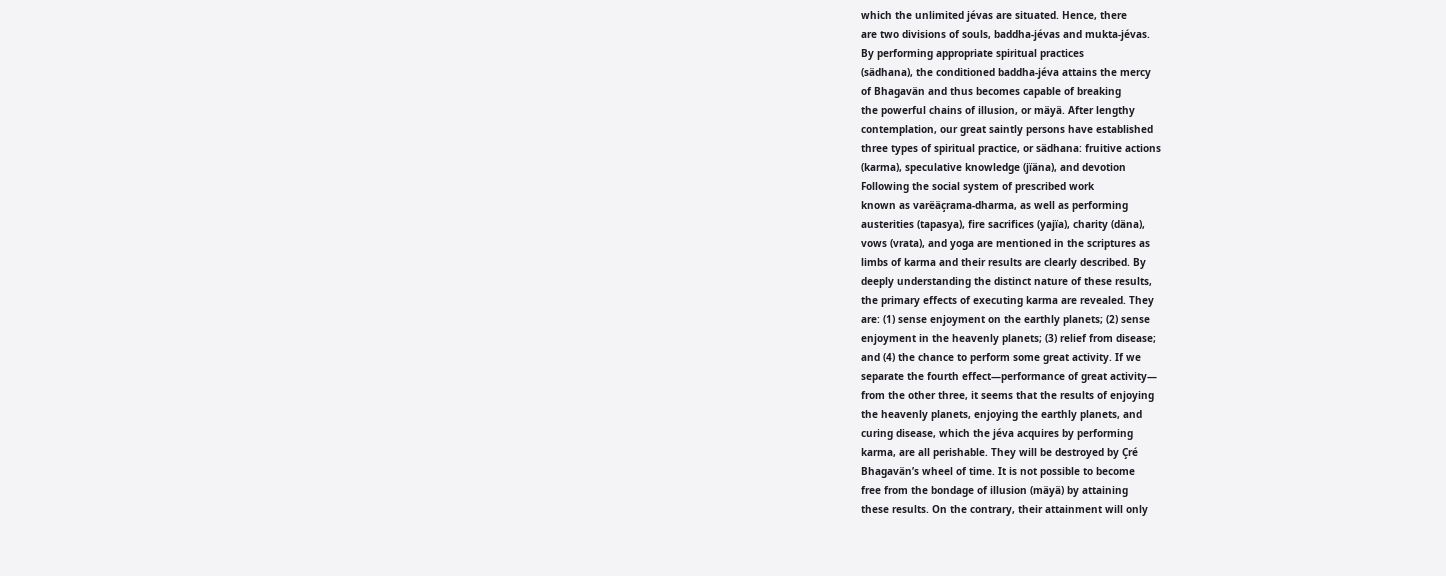which the unlimited jévas are situated. Hence, there
are two divisions of souls, baddha-jévas and mukta-jévas.
By performing appropriate spiritual practices
(sädhana), the conditioned baddha-jéva attains the mercy
of Bhagavän and thus becomes capable of breaking
the powerful chains of illusion, or mäyä. After lengthy
contemplation, our great saintly persons have established
three types of spiritual practice, or sädhana: fruitive actions
(karma), speculative knowledge (jïäna), and devotion
Following the social system of prescribed work
known as varëäçrama-dharma, as well as performing
austerities (tapasya), fire sacrifices (yajïa), charity (däna),
vows (vrata), and yoga are mentioned in the scriptures as
limbs of karma and their results are clearly described. By
deeply understanding the distinct nature of these results,
the primary effects of executing karma are revealed. They
are: (1) sense enjoyment on the earthly planets; (2) sense
enjoyment in the heavenly planets; (3) relief from disease;
and (4) the chance to perform some great activity. If we
separate the fourth effect—performance of great activity—
from the other three, it seems that the results of enjoying
the heavenly planets, enjoying the earthly planets, and
curing disease, which the jéva acquires by performing
karma, are all perishable. They will be destroyed by Çré
Bhagavän’s wheel of time. It is not possible to become
free from the bondage of illusion (mäyä) by attaining
these results. On the contrary, their attainment will only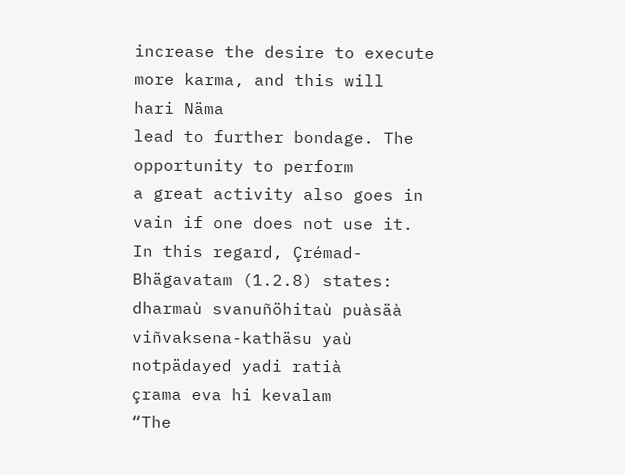increase the desire to execute more karma, and this will
hari Näma
lead to further bondage. The opportunity to perform
a great activity also goes in vain if one does not use it.
In this regard, Çrémad-Bhägavatam (1.2.8) states:
dharmaù svanuñöhitaù puàsäà
viñvaksena-kathäsu yaù
notpädayed yadi ratià
çrama eva hi kevalam
“The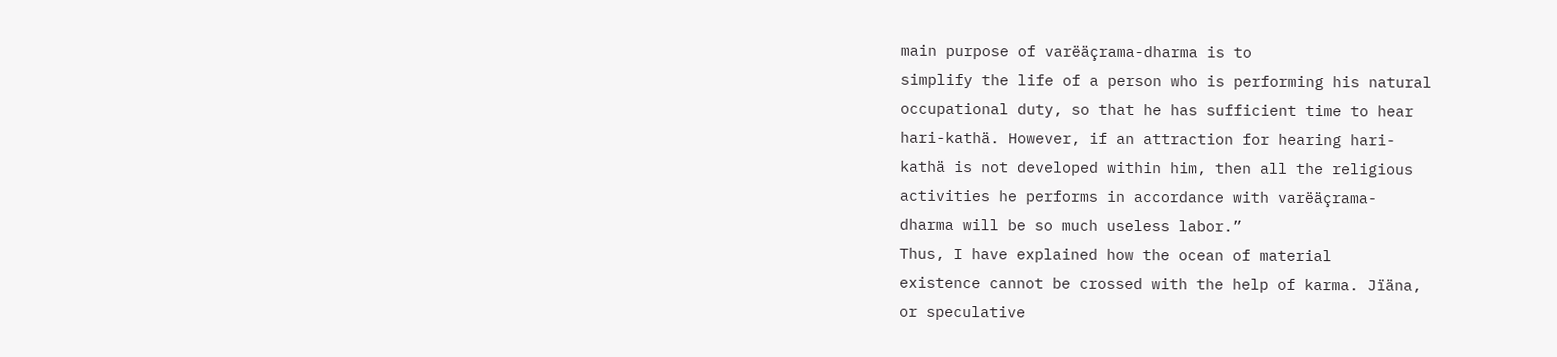main purpose of varëäçrama-dharma is to
simplify the life of a person who is performing his natural
occupational duty, so that he has sufficient time to hear
hari-kathä. However, if an attraction for hearing hari-
kathä is not developed within him, then all the religious
activities he performs in accordance with varëäçrama-
dharma will be so much useless labor.”
Thus, I have explained how the ocean of material
existence cannot be crossed with the help of karma. Jïäna,
or speculative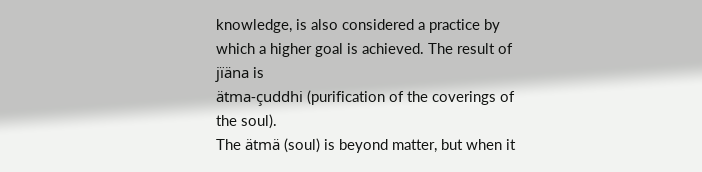knowledge, is also considered a practice by
which a higher goal is achieved. The result of jïäna is
ätma-çuddhi (purification of the coverings of the soul).
The ätmä (soul) is beyond matter, but when it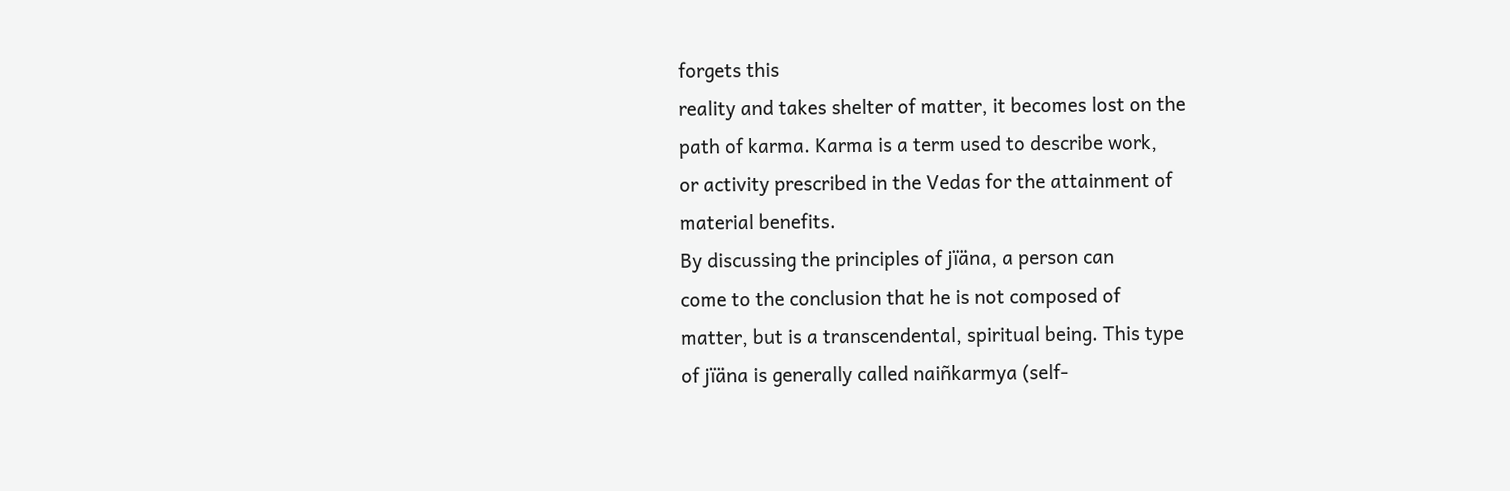forgets this
reality and takes shelter of matter, it becomes lost on the
path of karma. Karma is a term used to describe work,
or activity prescribed in the Vedas for the attainment of
material benefits.
By discussing the principles of jïäna, a person can
come to the conclusion that he is not composed of
matter, but is a transcendental, spiritual being. This type
of jïäna is generally called naiñkarmya (self-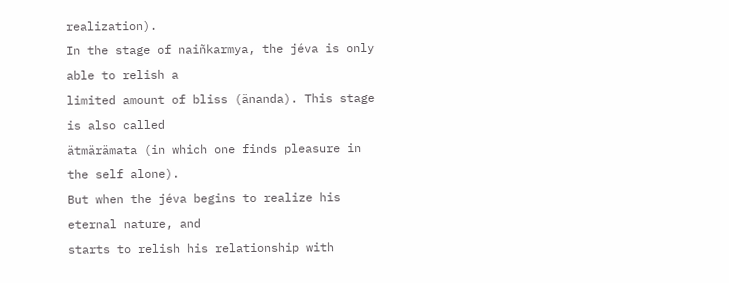realization).
In the stage of naiñkarmya, the jéva is only able to relish a
limited amount of bliss (änanda). This stage is also called
ätmärämata (in which one finds pleasure in the self alone).
But when the jéva begins to realize his eternal nature, and
starts to relish his relationship with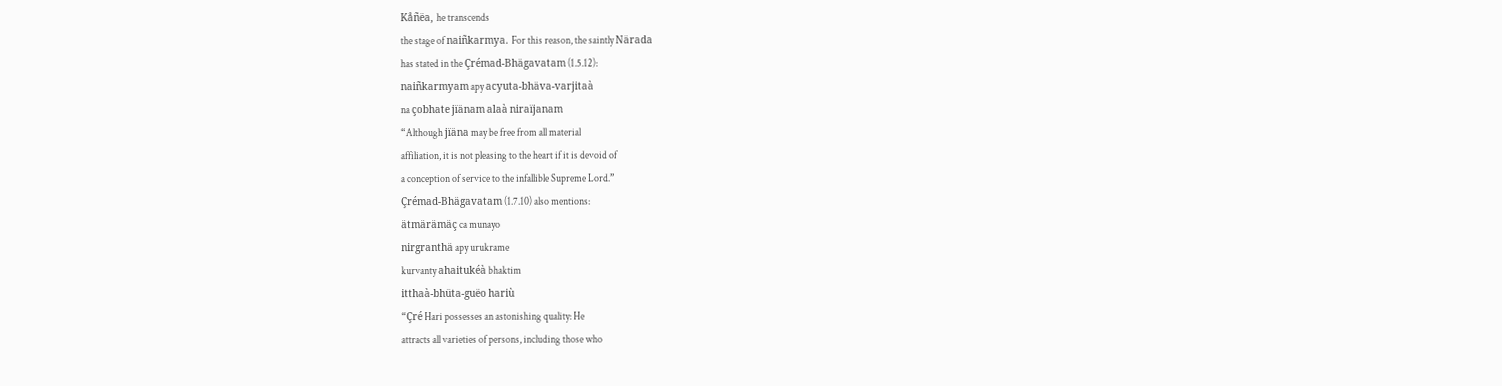Kåñëa, he transcends
the stage of naiñkarmya. For this reason, the saintly Närada
has stated in the Çrémad-Bhägavatam (1.5.12):
naiñkarmyam apy acyuta-bhäva-varjitaà
na çobhate jïänam alaà niraïjanam
“Although jïäna may be free from all material
affiliation, it is not pleasing to the heart if it is devoid of
a conception of service to the infallible Supreme Lord.”
Çrémad-Bhägavatam (1.7.10) also mentions:
ätmärämäç ca munayo
nirgranthä apy urukrame
kurvanty ahaitukéà bhaktim
itthaà-bhüta-guëo hariù
“Çré Hari possesses an astonishing quality: He
attracts all varieties of persons, including those who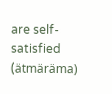are self-satisfied (ätmäräma)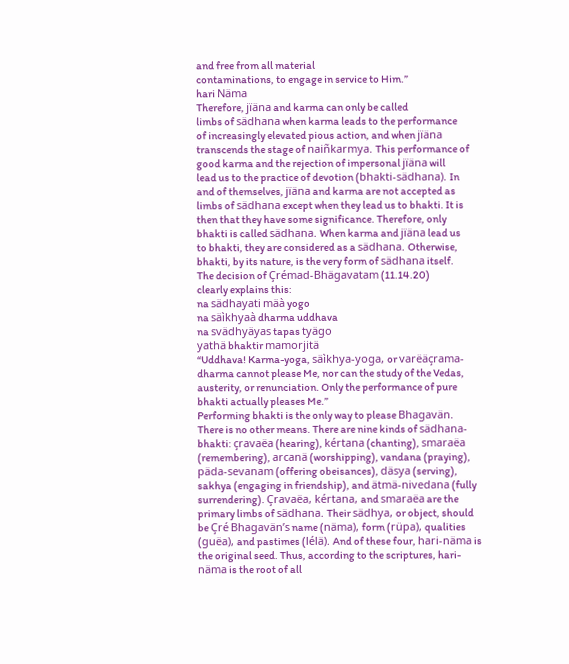and free from all material
contaminations, to engage in service to Him.”
hari Näma
Therefore, jïäna and karma can only be called
limbs of sädhana when karma leads to the performance
of increasingly elevated pious action, and when jïäna
transcends the stage of naiñkarmya. This performance of
good karma and the rejection of impersonal jïäna will
lead us to the practice of devotion (bhakti-sädhana). In
and of themselves, jïäna and karma are not accepted as
limbs of sädhana except when they lead us to bhakti. It is
then that they have some significance. Therefore, only
bhakti is called sädhana. When karma and jïäna lead us
to bhakti, they are considered as a sädhana. Otherwise,
bhakti, by its nature, is the very form of sädhana itself.
The decision of Çrémad-Bhägavatam (11.14.20)
clearly explains this:
na sädhayati mäà yogo
na säìkhyaà dharma uddhava
na svädhyäyas tapas tyägo
yathä bhaktir mamorjitä
“Uddhava! Karma-yoga, säìkhya-yoga, or varëäçrama-
dharma cannot please Me, nor can the study of the Vedas,
austerity, or renunciation. Only the performance of pure
bhakti actually pleases Me.”
Performing bhakti is the only way to please Bhagavän.
There is no other means. There are nine kinds of sädhana-
bhakti: çravaëa (hearing), kértana (chanting), smaraëa
(remembering), arcanä (worshipping), vandana (praying),
päda-sevanam (offering obeisances), däsya (serving),
sakhya (engaging in friendship), and ätmä-nivedana (fully
surrendering). Çravaëa, kértana, and smaraëa are the
primary limbs of sädhana. Their sädhya, or object, should
be Çré Bhagavän’s name (näma), form (rüpa), qualities
(guëa), and pastimes (lélä). And of these four, hari-näma is
the original seed. Thus, according to the scriptures, hari-
näma is the root of all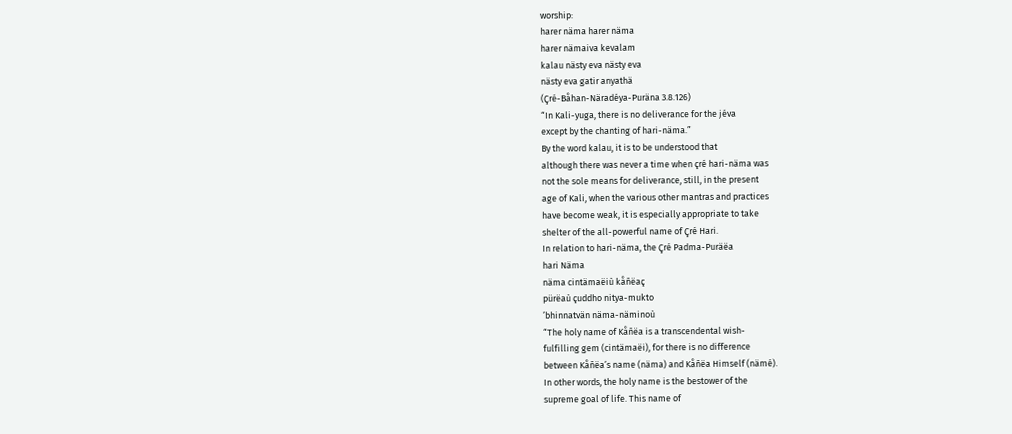worship:
harer näma harer näma
harer nämaiva kevalam
kalau nästy eva nästy eva
nästy eva gatir anyathä
(Çré-Båhan-Näradéya-Puräna 3.8.126)
“In Kali-yuga, there is no deliverance for the jéva
except by the chanting of hari-näma.”
By the word kalau, it is to be understood that
although there was never a time when çré hari-näma was
not the sole means for deliverance, still, in the present
age of Kali, when the various other mantras and practices
have become weak, it is especially appropriate to take
shelter of the all-powerful name of Çré Hari.
In relation to hari-näma, the Çré Padma-Puräëa
hari Näma
näma cintämaëiù kåñëaç
pürëaù çuddho nitya-mukto
’bhinnatvän näma-näminoù
“The holy name of Kåñëa is a transcendental wish-
fulfilling gem (cintämaëi), for there is no difference
between Kåñëa’s name (näma) and Kåñëa Himself (nämé).
In other words, the holy name is the bestower of the
supreme goal of life. This name of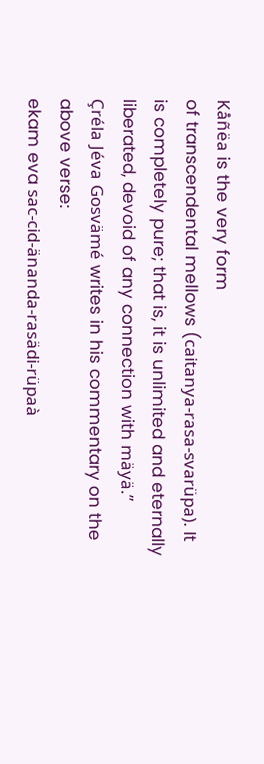Kåñëa is the very form
of transcendental mellows (caitanya-rasa-svarüpa). It
is completely pure; that is, it is unlimited and eternally
liberated, devoid of any connection with mäyä.”
Çréla Jéva Gosvämé writes in his commentary on the
above verse:
ekam eva sac-cid-änanda-rasädi-rüpaà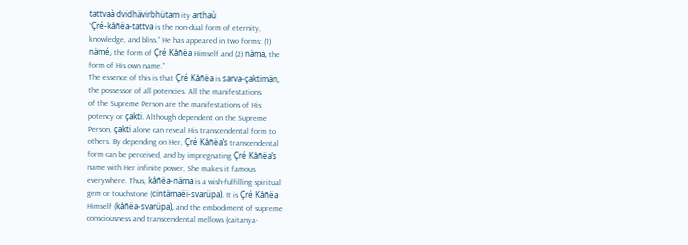tattvaà dvidhävirbhütam ity arthaù
“Çré-kåñëa-tattva is the non-dual form of eternity,
knowledge, and bliss.” He has appeared in two forms: (1)
nämé, the form of Çré Kåñëa Himself and (2) näma, the
form of His own name.”
The essence of this is that Çré Kåñëa is sarva-çaktimän,
the possessor of all potencies. All the manifestations
of the Supreme Person are the manifestations of His
potency or çakti. Although dependent on the Supreme
Person, çakti alone can reveal His transcendental form to
others. By depending on Her, Çré Kåñëa’s transcendental
form can be perceived, and by impregnating Çré Kåñëa’s
name with Her infinite power, She makes it famous
everywhere. Thus, kåñëa-näma is a wish-fulfilling spiritual
gem or touchstone (cintämaëi-svarüpa). It is Çré Kåñëa
Himself (kåñëa-svarüpa), and the embodiment of supreme
consciousness and transcendental mellows (caitanya-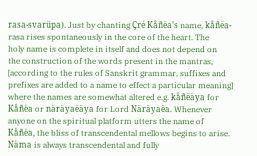rasa-svarüpa). Just by chanting Çré Kåñëa’s name, kåñëa-
rasa rises spontaneously in the core of the heart. The
holy name is complete in itself and does not depend on
the construction of the words present in the mantras,
[according to the rules of Sanskrit grammar, suffixes and
prefixes are added to a name to effect a particular meaning]
where the names are somewhat altered e.g. kåñëäya for
Kåñëa or näräyaëäya for Lord Näräyaëa. Whenever
anyone on the spiritual platform utters the name of
Kåñëa, the bliss of transcendental mellows begins to arise.
Näma is always transcendental and fully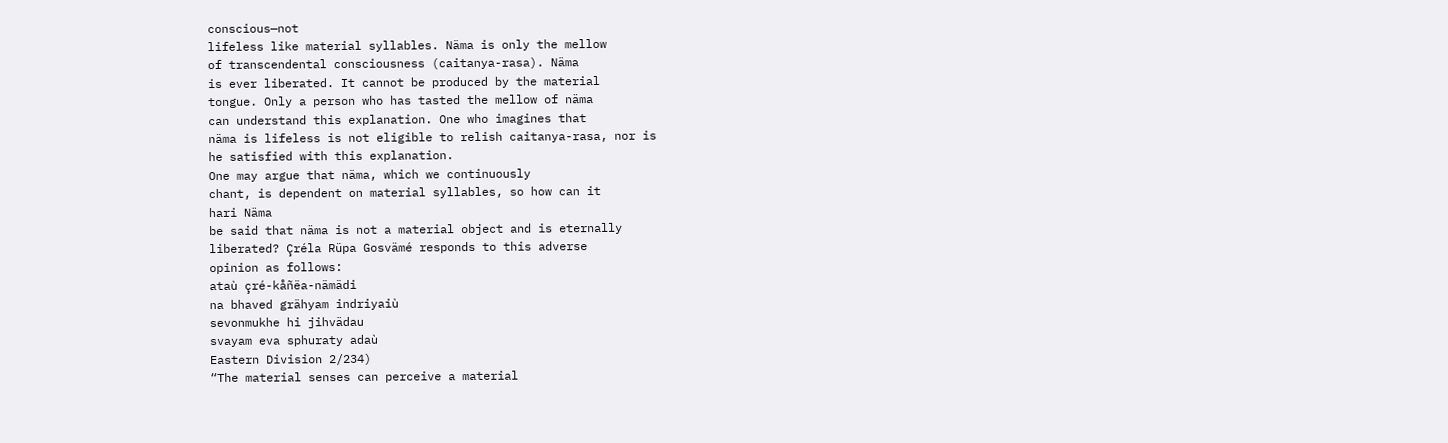conscious—not
lifeless like material syllables. Näma is only the mellow
of transcendental consciousness (caitanya-rasa). Näma
is ever liberated. It cannot be produced by the material
tongue. Only a person who has tasted the mellow of näma
can understand this explanation. One who imagines that
näma is lifeless is not eligible to relish caitanya-rasa, nor is
he satisfied with this explanation.
One may argue that näma, which we continuously
chant, is dependent on material syllables, so how can it
hari Näma
be said that näma is not a material object and is eternally
liberated? Çréla Rüpa Gosvämé responds to this adverse
opinion as follows:
ataù çré-kåñëa-nämädi
na bhaved grähyam indriyaiù
sevonmukhe hi jihvädau
svayam eva sphuraty adaù
Eastern Division 2/234)
“The material senses can perceive a material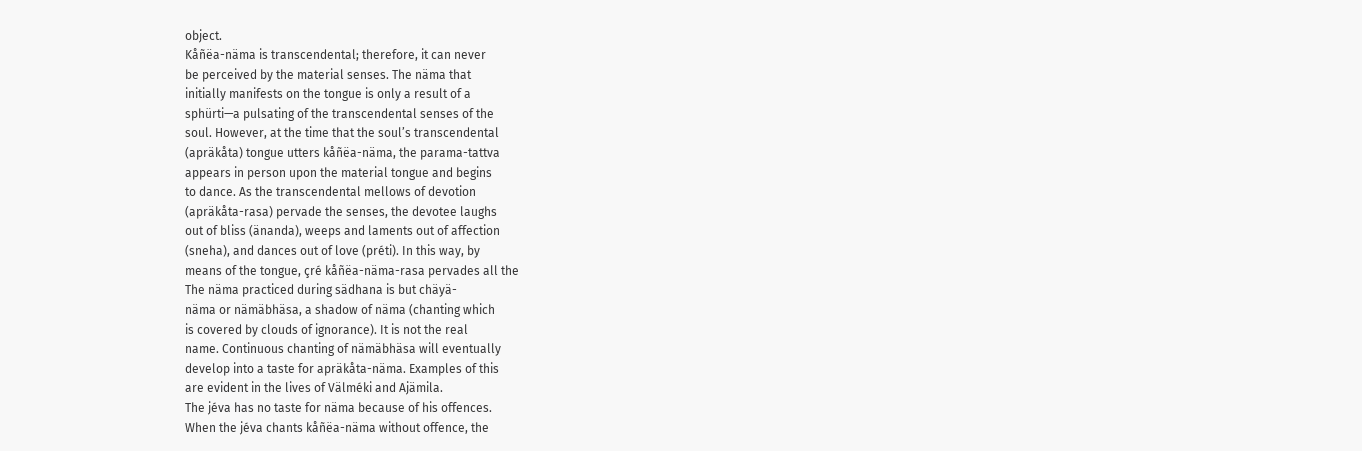object.
Kåñëa-näma is transcendental; therefore, it can never
be perceived by the material senses. The näma that
initially manifests on the tongue is only a result of a
sphürti—a pulsating of the transcendental senses of the
soul. However, at the time that the soul’s transcendental
(apräkåta) tongue utters kåñëa-näma, the parama-tattva
appears in person upon the material tongue and begins
to dance. As the transcendental mellows of devotion
(apräkåta-rasa) pervade the senses, the devotee laughs
out of bliss (änanda), weeps and laments out of affection
(sneha), and dances out of love (préti). In this way, by
means of the tongue, çré kåñëa-näma-rasa pervades all the
The näma practiced during sädhana is but chäyä-
näma or nämäbhäsa, a shadow of näma (chanting which
is covered by clouds of ignorance). It is not the real
name. Continuous chanting of nämäbhäsa will eventually
develop into a taste for apräkåta-näma. Examples of this
are evident in the lives of Välméki and Ajämila.
The jéva has no taste for näma because of his offences.
When the jéva chants kåñëa-näma without offence, the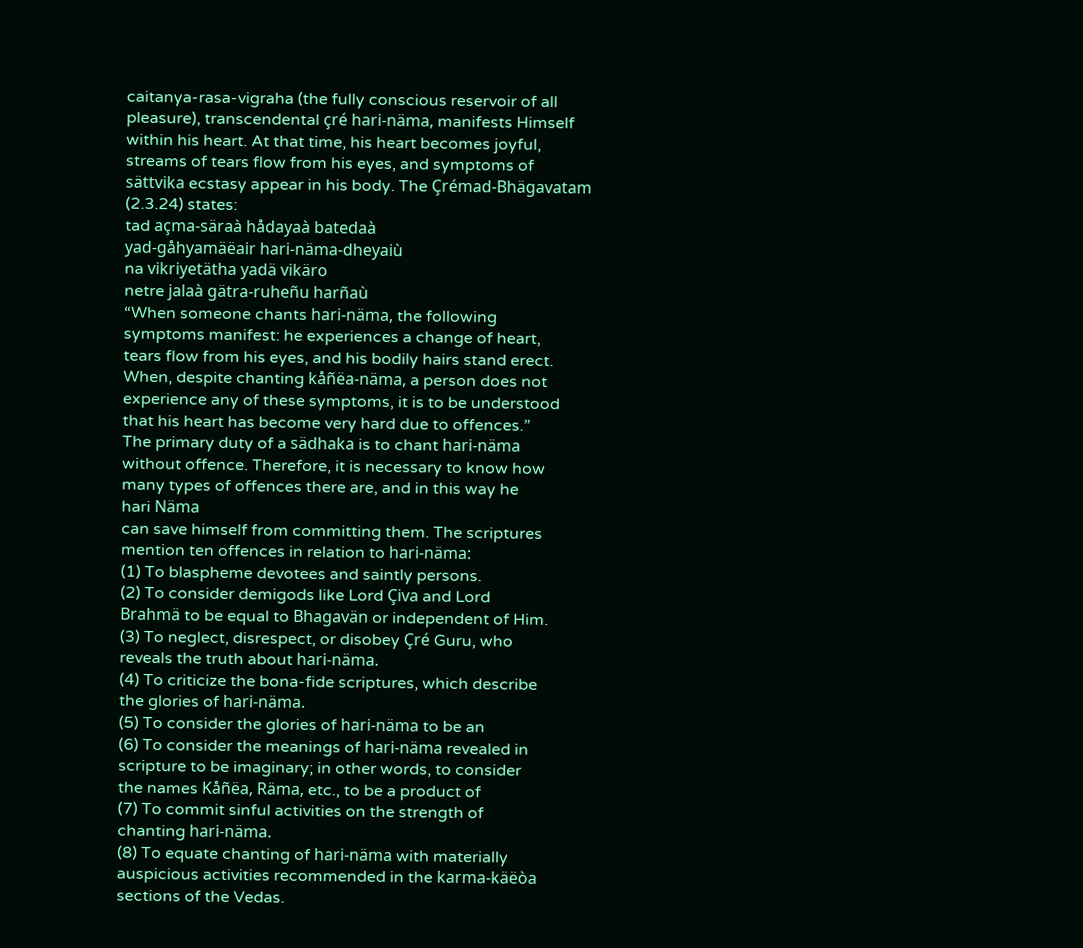caitanya-rasa-vigraha (the fully conscious reservoir of all
pleasure), transcendental çré hari-näma, manifests Himself
within his heart. At that time, his heart becomes joyful,
streams of tears flow from his eyes, and symptoms of
sättvika ecstasy appear in his body. The Çrémad-Bhägavatam
(2.3.24) states:
tad açma-säraà hådayaà batedaà
yad-gåhyamäëair hari-näma-dheyaiù
na vikriyetätha yadä vikäro
netre jalaà gätra-ruheñu harñaù
“When someone chants hari-näma, the following
symptoms manifest: he experiences a change of heart,
tears flow from his eyes, and his bodily hairs stand erect.
When, despite chanting kåñëa-näma, a person does not
experience any of these symptoms, it is to be understood
that his heart has become very hard due to offences.”
The primary duty of a sädhaka is to chant hari-näma
without offence. Therefore, it is necessary to know how
many types of offences there are, and in this way he
hari Näma
can save himself from committing them. The scriptures
mention ten offences in relation to hari-näma:
(1) To blaspheme devotees and saintly persons.
(2) To consider demigods like Lord Çiva and Lord
Brahmä to be equal to Bhagavän or independent of Him.
(3) To neglect, disrespect, or disobey Çré Guru, who
reveals the truth about hari-näma.
(4) To criticize the bona-fide scriptures, which describe
the glories of hari-näma.
(5) To consider the glories of hari-näma to be an
(6) To consider the meanings of hari-näma revealed in
scripture to be imaginary; in other words, to consider
the names Kåñëa, Räma, etc., to be a product of
(7) To commit sinful activities on the strength of
chanting hari-näma.
(8) To equate chanting of hari-näma with materially
auspicious activities recommended in the karma-käëòa
sections of the Vedas.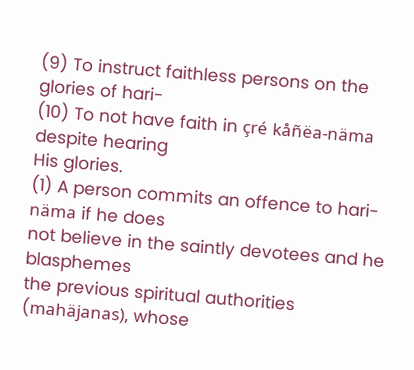(9) To instruct faithless persons on the glories of hari-
(10) To not have faith in çré kåñëa-näma despite hearing
His glories.
(1) A person commits an offence to hari-näma if he does
not believe in the saintly devotees and he blasphemes
the previous spiritual authorities (mahäjanas), whose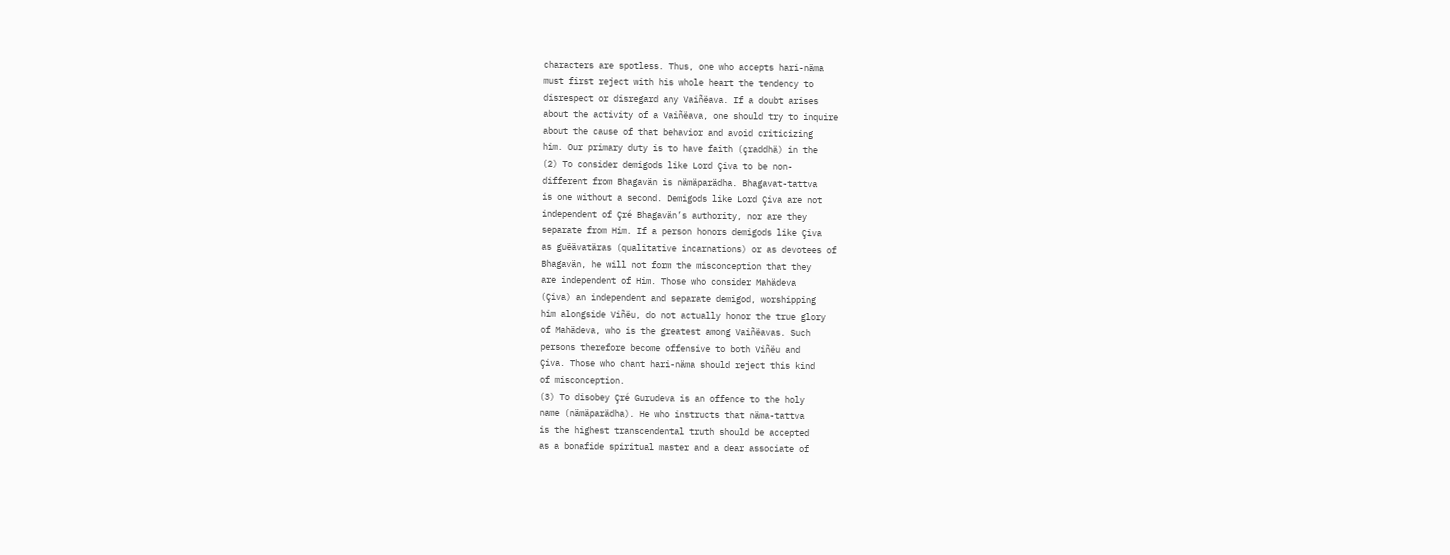characters are spotless. Thus, one who accepts hari-näma
must first reject with his whole heart the tendency to
disrespect or disregard any Vaiñëava. If a doubt arises
about the activity of a Vaiñëava, one should try to inquire
about the cause of that behavior and avoid criticizing
him. Our primary duty is to have faith (çraddhä) in the
(2) To consider demigods like Lord Çiva to be non-
different from Bhagavän is nämäparädha. Bhagavat-tattva
is one without a second. Demigods like Lord Çiva are not
independent of Çré Bhagavän’s authority, nor are they
separate from Him. If a person honors demigods like Çiva
as guëävatäras (qualitative incarnations) or as devotees of
Bhagavän, he will not form the misconception that they
are independent of Him. Those who consider Mahädeva
(Çiva) an independent and separate demigod, worshipping
him alongside Viñëu, do not actually honor the true glory
of Mahädeva, who is the greatest among Vaiñëavas. Such
persons therefore become offensive to both Viñëu and
Çiva. Those who chant hari-näma should reject this kind
of misconception.
(3) To disobey Çré Gurudeva is an offence to the holy
name (nämäparädha). He who instructs that näma-tattva
is the highest transcendental truth should be accepted
as a bonafide spiritual master and a dear associate of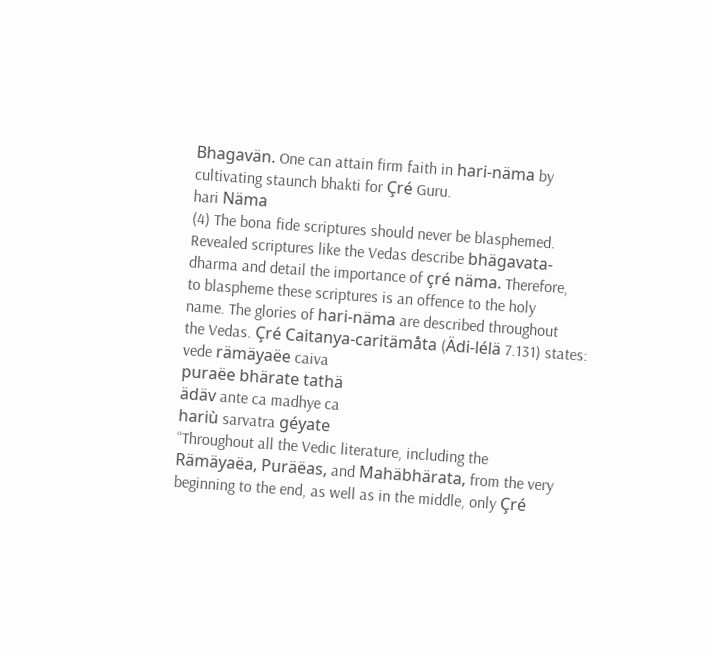Bhagavän. One can attain firm faith in hari-näma by
cultivating staunch bhakti for Çré Guru.
hari Näma
(4) The bona fide scriptures should never be blasphemed.
Revealed scriptures like the Vedas describe bhägavata-
dharma and detail the importance of çré näma. Therefore,
to blaspheme these scriptures is an offence to the holy
name. The glories of hari-näma are described throughout
the Vedas. Çré Caitanya-caritämåta (Ädi-lélä 7.131) states:
vede rämäyaëe caiva
puraëe bhärate tathä
ädäv ante ca madhye ca
hariù sarvatra géyate
“Throughout all the Vedic literature, including the
Rämäyaëa, Puräëas, and Mahäbhärata, from the very
beginning to the end, as well as in the middle, only Çré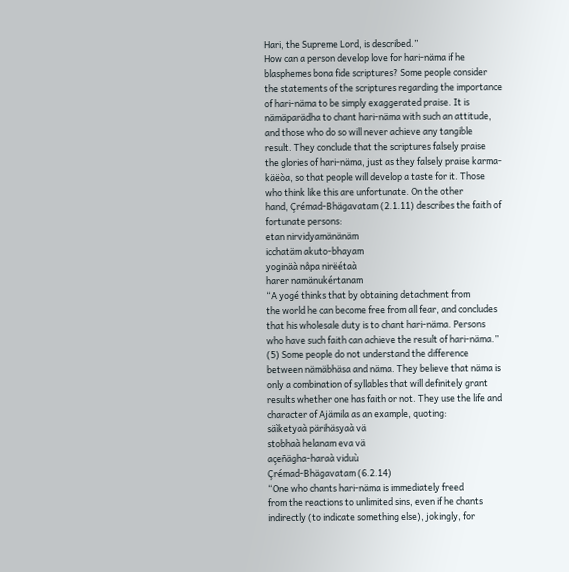Hari, the Supreme Lord, is described.”
How can a person develop love for hari-näma if he
blasphemes bona fide scriptures? Some people consider
the statements of the scriptures regarding the importance
of hari-näma to be simply exaggerated praise. It is
nämäparädha to chant hari-näma with such an attitude,
and those who do so will never achieve any tangible
result. They conclude that the scriptures falsely praise
the glories of hari-näma, just as they falsely praise karma-
käëòa, so that people will develop a taste for it. Those
who think like this are unfortunate. On the other
hand, Çrémad-Bhägavatam (2.1.11) describes the faith of
fortunate persons:
etan nirvidyamänänäm
icchatäm akuto-bhayam
yoginäà nåpa nirëétaà
harer namänukértanam
“A yogé thinks that by obtaining detachment from
the world he can become free from all fear, and concludes
that his wholesale duty is to chant hari-näma. Persons
who have such faith can achieve the result of hari-näma.”
(5) Some people do not understand the difference
between nämäbhäsa and näma. They believe that näma is
only a combination of syllables that will definitely grant
results whether one has faith or not. They use the life and
character of Ajämila as an example, quoting:
säìketyaà pärihäsyaà vä
stobhaà helanam eva vä
açeñägha-haraà viduù
Çrémad-Bhägavatam (6.2.14)
“One who chants hari-näma is immediately freed
from the reactions to unlimited sins, even if he chants
indirectly (to indicate something else), jokingly, for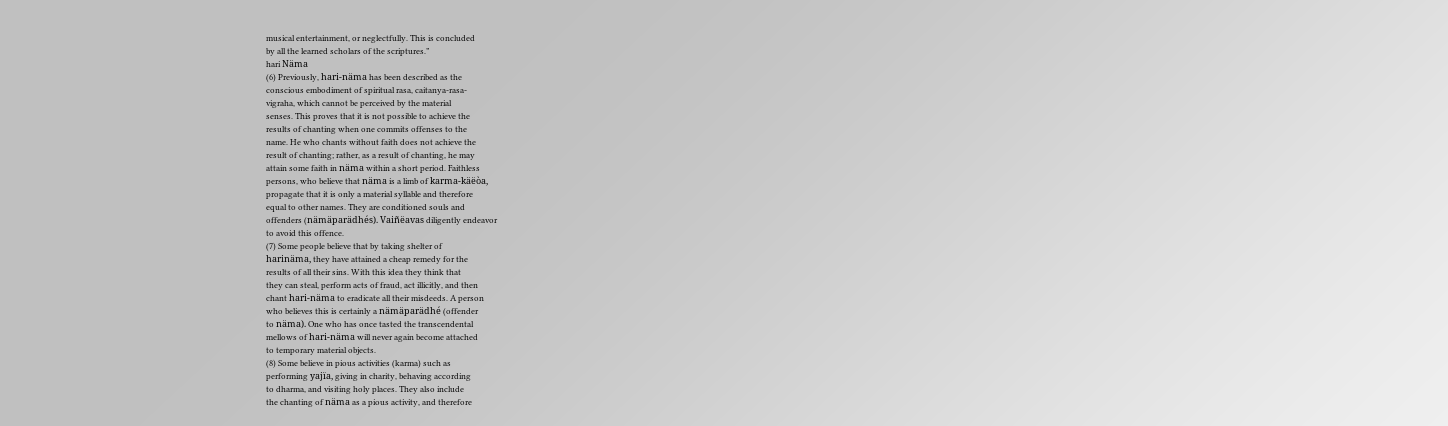musical entertainment, or neglectfully. This is concluded
by all the learned scholars of the scriptures.”
hari Näma
(6) Previously, hari-näma has been described as the
conscious embodiment of spiritual rasa, caitanya-rasa-
vigraha, which cannot be perceived by the material
senses. This proves that it is not possible to achieve the
results of chanting when one commits offenses to the
name. He who chants without faith does not achieve the
result of chanting; rather, as a result of chanting, he may
attain some faith in näma within a short period. Faithless
persons, who believe that näma is a limb of karma-käëòa,
propagate that it is only a material syllable and therefore
equal to other names. They are conditioned souls and
offenders (nämäparädhés). Vaiñëavas diligently endeavor
to avoid this offence.
(7) Some people believe that by taking shelter of
harinäma, they have attained a cheap remedy for the
results of all their sins. With this idea they think that
they can steal, perform acts of fraud, act illicitly, and then
chant hari-näma to eradicate all their misdeeds. A person
who believes this is certainly a nämäparädhé (offender
to näma). One who has once tasted the transcendental
mellows of hari-näma will never again become attached
to temporary material objects.
(8) Some believe in pious activities (karma) such as
performing yajïa, giving in charity, behaving according
to dharma, and visiting holy places. They also include
the chanting of näma as a pious activity, and therefore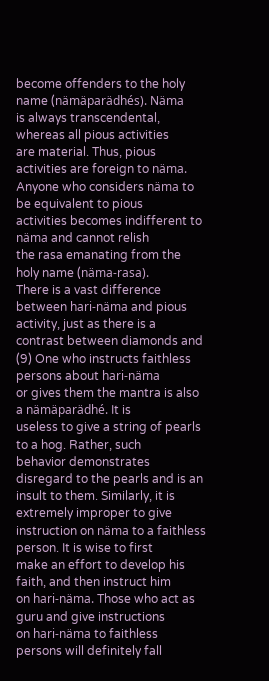become offenders to the holy name (nämäparädhés). Näma
is always transcendental, whereas all pious activities
are material. Thus, pious activities are foreign to näma.
Anyone who considers näma to be equivalent to pious
activities becomes indifferent to näma and cannot relish
the rasa emanating from the holy name (näma-rasa).
There is a vast difference between hari-näma and pious
activity, just as there is a contrast between diamonds and
(9) One who instructs faithless persons about hari-näma
or gives them the mantra is also a nämäparädhé. It is
useless to give a string of pearls to a hog. Rather, such
behavior demonstrates disregard to the pearls and is an
insult to them. Similarly, it is extremely improper to give
instruction on näma to a faithless person. It is wise to first
make an effort to develop his faith, and then instruct him
on hari-näma. Those who act as guru and give instructions
on hari-näma to faithless persons will definitely fall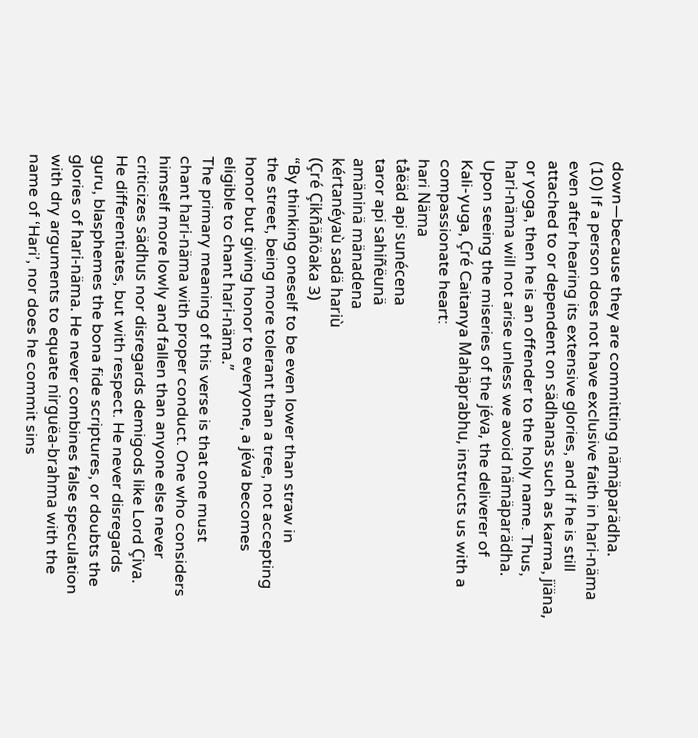down—because they are committing nämäparädha.
(10) If a person does not have exclusive faith in hari-näma
even after hearing its extensive glories, and if he is still
attached to or dependent on sädhanas such as karma, jïäna,
or yoga, then he is an offender to the holy name. Thus,
hari-näma will not arise unless we avoid nämäparädha.
Upon seeing the miseries of the jéva, the deliverer of
Kali-yuga, Çré Caitanya Mahäprabhu, instructs us with a
compassionate heart:
hari Näma
tåëäd api sunécena
taror api sahiñëunä
amäninä mänadena
kértanéyaù sadä hariù
(Çré Çikñäñöaka 3)
“By thinking oneself to be even lower than straw in
the street, being more tolerant than a tree, not accepting
honor but giving honor to everyone, a jéva becomes
eligible to chant hari-näma.”
The primary meaning of this verse is that one must
chant hari-näma with proper conduct. One who considers
himself more lowly and fallen than anyone else never
criticizes sädhus nor disregards demigods like Lord Çiva.
He differentiates, but with respect. He never disregards
guru, blasphemes the bona fide scriptures, or doubts the
glories of hari-näma. He never combines false speculation
with dry arguments to equate nirguëa-brahma with the
name of ‘Hari’, nor does he commit sins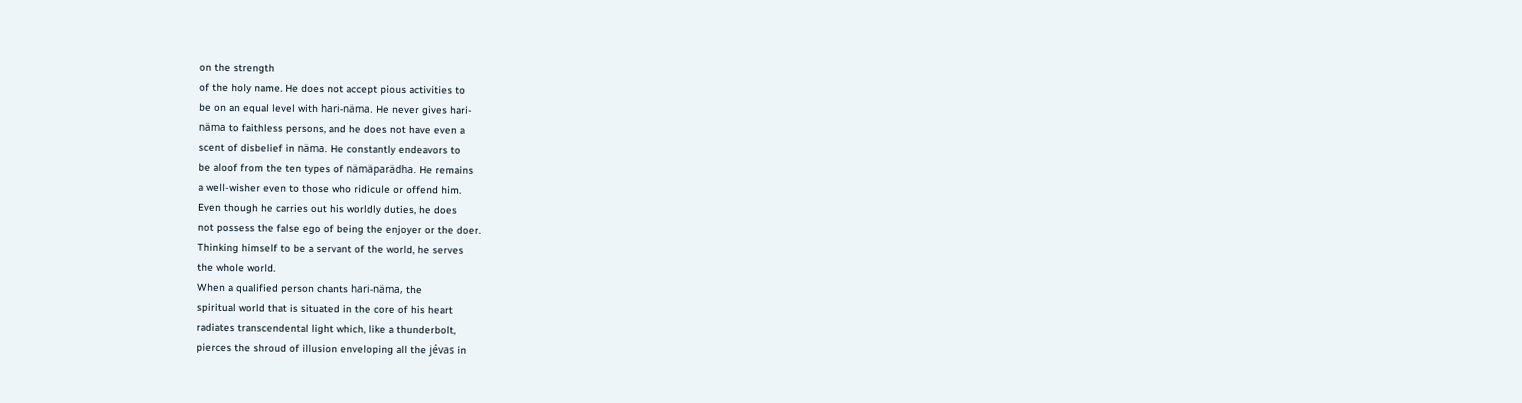on the strength
of the holy name. He does not accept pious activities to
be on an equal level with hari-näma. He never gives hari-
näma to faithless persons, and he does not have even a
scent of disbelief in näma. He constantly endeavors to
be aloof from the ten types of nämäparädha. He remains
a well-wisher even to those who ridicule or offend him.
Even though he carries out his worldly duties, he does
not possess the false ego of being the enjoyer or the doer.
Thinking himself to be a servant of the world, he serves
the whole world.
When a qualified person chants hari-näma, the
spiritual world that is situated in the core of his heart
radiates transcendental light which, like a thunderbolt,
pierces the shroud of illusion enveloping all the jévas in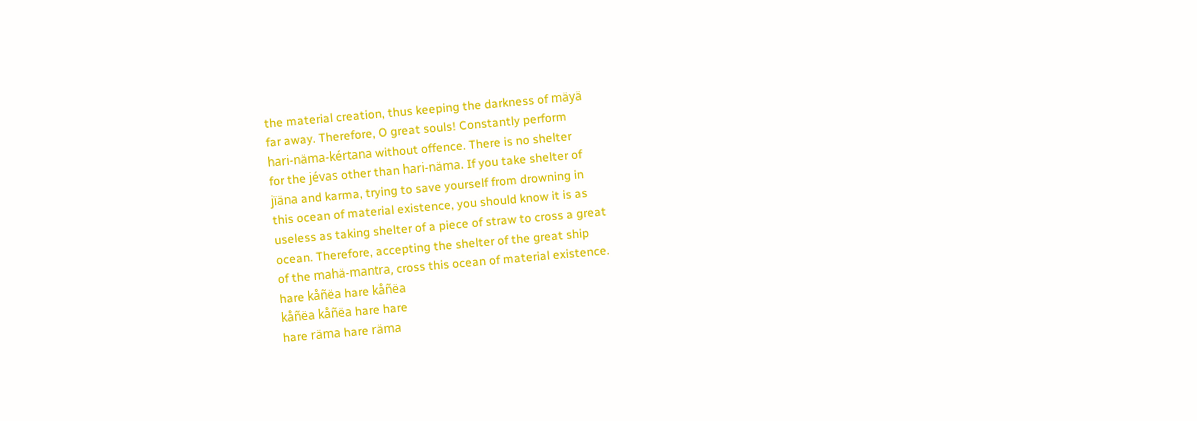the material creation, thus keeping the darkness of mäyä
far away. Therefore, O great souls! Constantly perform
hari-näma-kértana without offence. There is no shelter
for the jévas other than hari-näma. If you take shelter of
jïäna and karma, trying to save yourself from drowning in
this ocean of material existence, you should know it is as
useless as taking shelter of a piece of straw to cross a great
ocean. Therefore, accepting the shelter of the great ship
of the mahä-mantra, cross this ocean of material existence.
hare kåñëa hare kåñëa
kåñëa kåñëa hare hare
hare räma hare räma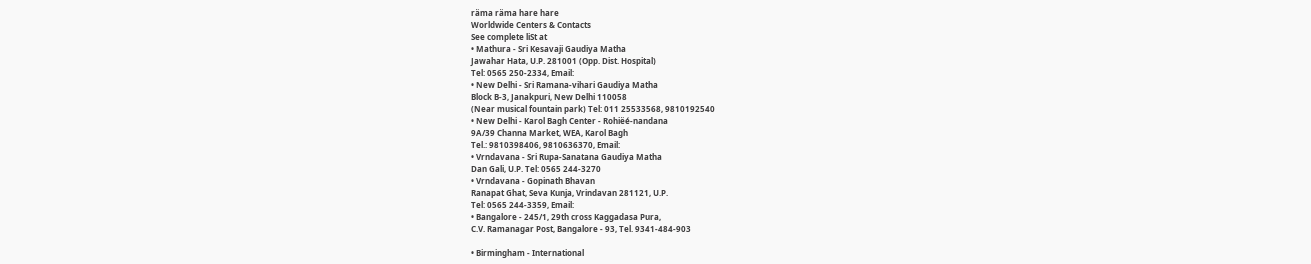räma räma hare hare
Worldwide Centers & Contacts
See complete liSt at
• Mathura - Sri Kesavaji Gaudiya Matha
Jawahar Hata, U.P. 281001 (Opp. Dist. Hospital)
Tel: 0565 250-2334, Email:
• New Delhi - Sri Ramana-vihari Gaudiya Matha
Block B-3, Janakpuri, New Delhi 110058
(Near musical fountain park) Tel: 011 25533568, 9810192540
• New Delhi - Karol Bagh Center - Rohiëé-nandana
9A/39 Channa Market, WEA, Karol Bagh
Tel.: 9810398406, 9810636370, Email:
• Vrndavana - Sri Rupa-Sanatana Gaudiya Matha
Dan Gali, U.P. Tel: 0565 244-3270
• Vrndavana - Gopinath Bhavan
Ranapat Ghat, Seva Kunja, Vrindavan 281121, U.P.
Tel: 0565 244-3359, Email:
• Bangalore - 245/1, 29th cross Kaggadasa Pura,
C.V. Ramanagar Post, Bangalore - 93, Tel. 9341-484-903

• Birmingham - International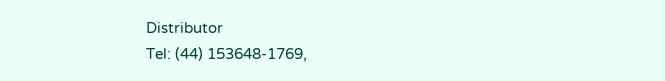Distributor
Tel: (44) 153648-1769,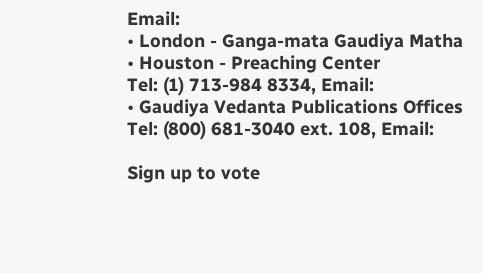Email:
• London - Ganga-mata Gaudiya Matha
• Houston - Preaching Center
Tel: (1) 713-984 8334, Email:
• Gaudiya Vedanta Publications Offices
Tel: (800) 681-3040 ext. 108, Email:

Sign up to vote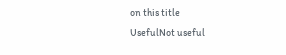on this title
UsefulNot useful